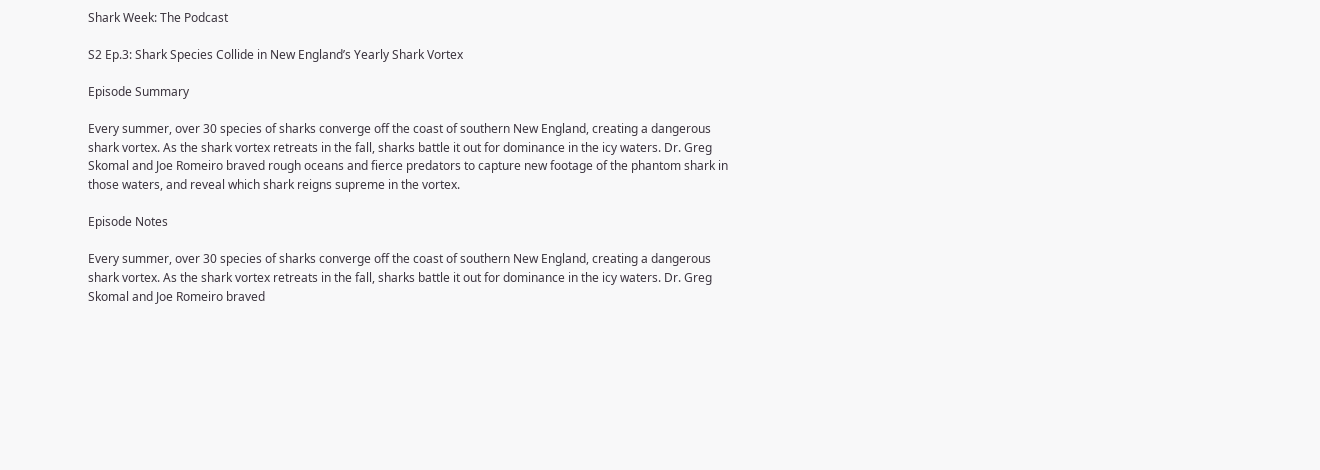Shark Week: The Podcast

S2 Ep.3: Shark Species Collide in New England’s Yearly Shark Vortex

Episode Summary

Every summer, over 30 species of sharks converge off the coast of southern New England, creating a dangerous shark vortex. As the shark vortex retreats in the fall, sharks battle it out for dominance in the icy waters. Dr. Greg Skomal and Joe Romeiro braved rough oceans and fierce predators to capture new footage of the phantom shark in those waters, and reveal which shark reigns supreme in the vortex.

Episode Notes

Every summer, over 30 species of sharks converge off the coast of southern New England, creating a dangerous shark vortex. As the shark vortex retreats in the fall, sharks battle it out for dominance in the icy waters. Dr. Greg Skomal and Joe Romeiro braved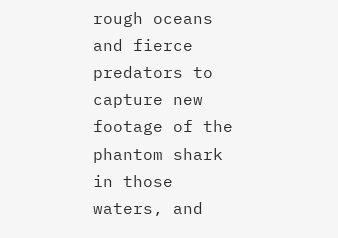rough oceans and fierce predators to capture new footage of the phantom shark in those waters, and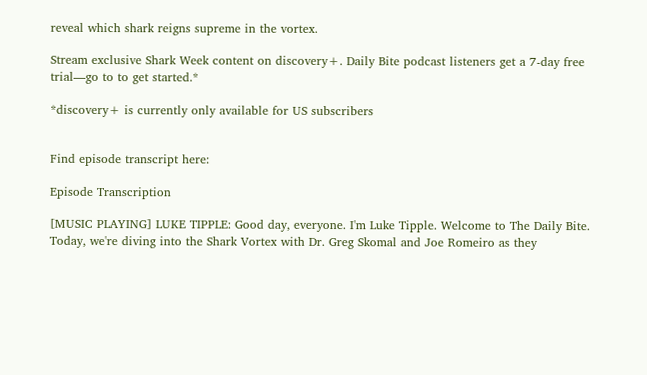reveal which shark reigns supreme in the vortex.

Stream exclusive Shark Week content on discovery+. Daily Bite podcast listeners get a 7-day free trial—go to to get started.*

*discovery+ is currently only available for US subscribers


Find episode transcript here:

Episode Transcription

[MUSIC PLAYING] LUKE TIPPLE: Good day, everyone. I'm Luke Tipple. Welcome to The Daily Bite. Today, we're diving into the Shark Vortex with Dr. Greg Skomal and Joe Romeiro as they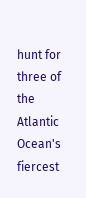hunt for three of the Atlantic Ocean's fiercest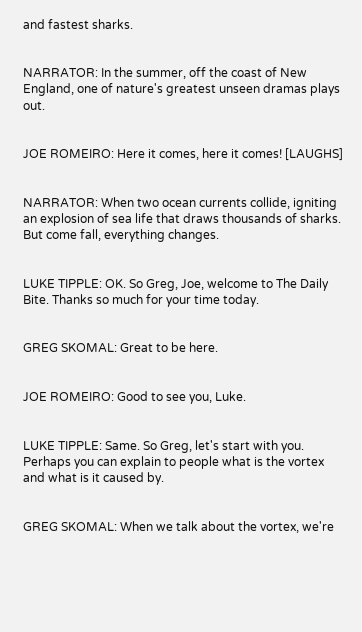and fastest sharks.


NARRATOR: In the summer, off the coast of New England, one of nature's greatest unseen dramas plays out.


JOE ROMEIRO: Here it comes, here it comes! [LAUGHS]


NARRATOR: When two ocean currents collide, igniting an explosion of sea life that draws thousands of sharks. But come fall, everything changes.


LUKE TIPPLE: OK. So Greg, Joe, welcome to The Daily Bite. Thanks so much for your time today.


GREG SKOMAL: Great to be here.


JOE ROMEIRO: Good to see you, Luke.


LUKE TIPPLE: Same. So Greg, let's start with you. Perhaps you can explain to people what is the vortex and what is it caused by.


GREG SKOMAL: When we talk about the vortex, we're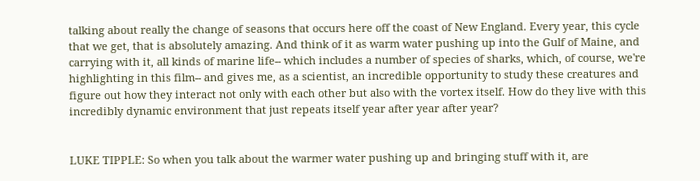talking about really the change of seasons that occurs here off the coast of New England. Every year, this cycle that we get, that is absolutely amazing. And think of it as warm water pushing up into the Gulf of Maine, and carrying with it, all kinds of marine life-- which includes a number of species of sharks, which, of course, we're highlighting in this film-- and gives me, as a scientist, an incredible opportunity to study these creatures and figure out how they interact not only with each other but also with the vortex itself. How do they live with this incredibly dynamic environment that just repeats itself year after year after year?


LUKE TIPPLE: So when you talk about the warmer water pushing up and bringing stuff with it, are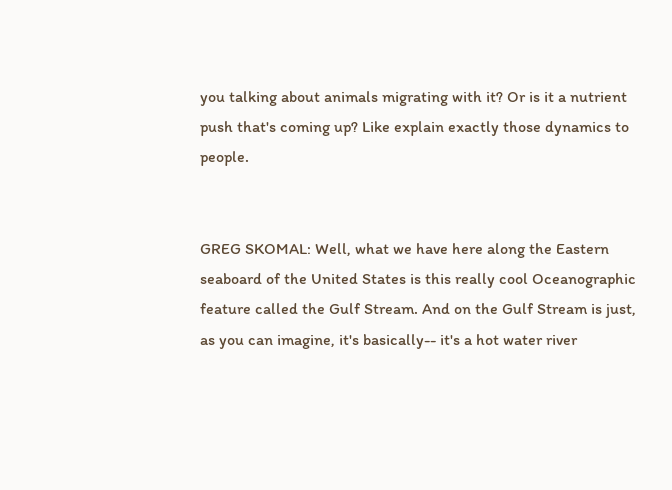you talking about animals migrating with it? Or is it a nutrient push that's coming up? Like explain exactly those dynamics to people.


GREG SKOMAL: Well, what we have here along the Eastern seaboard of the United States is this really cool Oceanographic feature called the Gulf Stream. And on the Gulf Stream is just, as you can imagine, it's basically-- it's a hot water river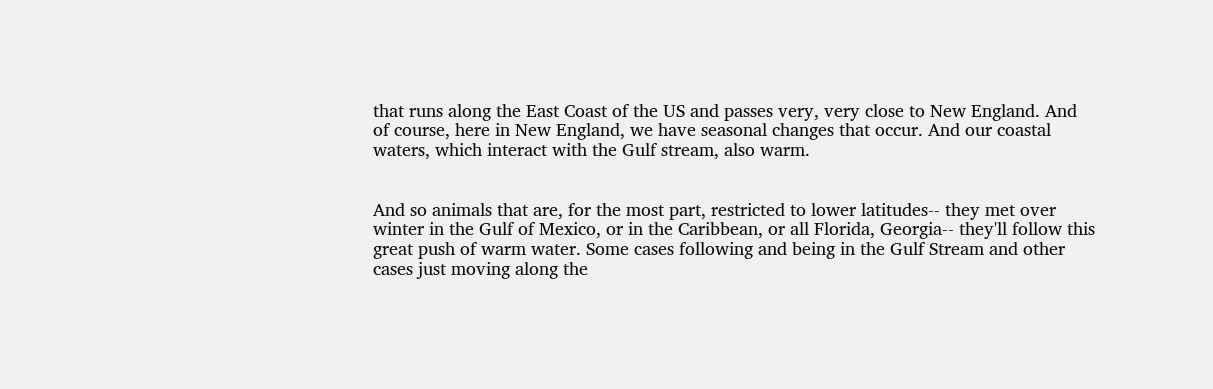that runs along the East Coast of the US and passes very, very close to New England. And of course, here in New England, we have seasonal changes that occur. And our coastal waters, which interact with the Gulf stream, also warm.


And so animals that are, for the most part, restricted to lower latitudes-- they met over winter in the Gulf of Mexico, or in the Caribbean, or all Florida, Georgia-- they'll follow this great push of warm water. Some cases following and being in the Gulf Stream and other cases just moving along the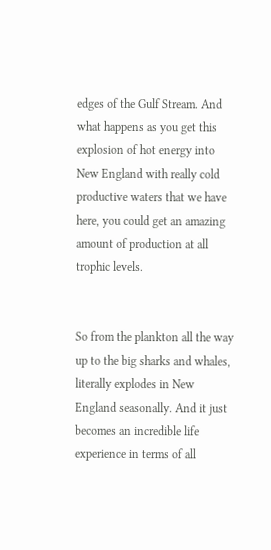edges of the Gulf Stream. And what happens as you get this explosion of hot energy into New England with really cold productive waters that we have here, you could get an amazing amount of production at all trophic levels.


So from the plankton all the way up to the big sharks and whales, literally explodes in New England seasonally. And it just becomes an incredible life experience in terms of all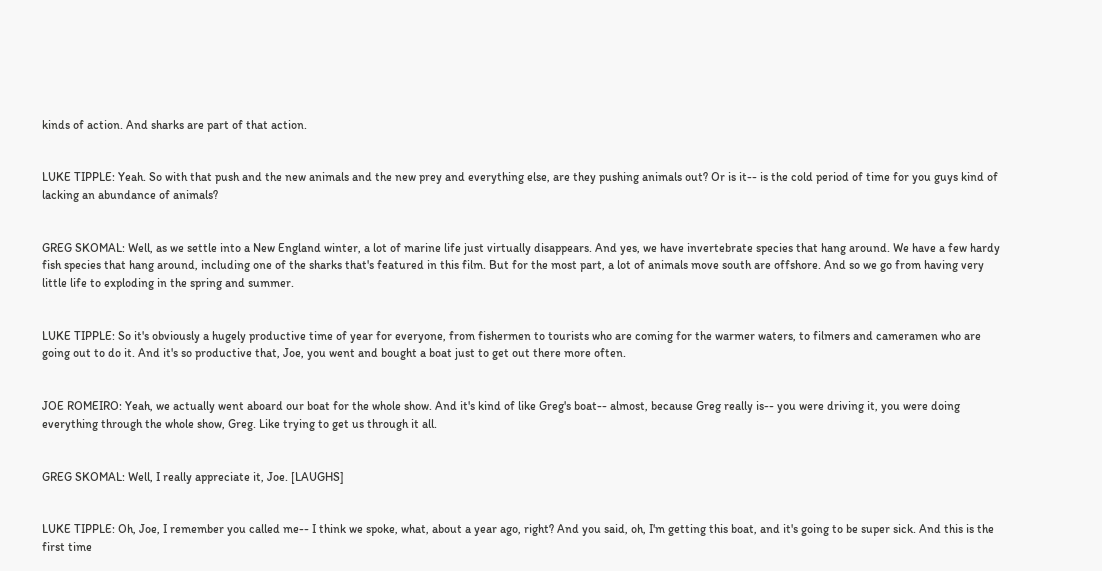kinds of action. And sharks are part of that action.


LUKE TIPPLE: Yeah. So with that push and the new animals and the new prey and everything else, are they pushing animals out? Or is it-- is the cold period of time for you guys kind of lacking an abundance of animals?


GREG SKOMAL: Well, as we settle into a New England winter, a lot of marine life just virtually disappears. And yes, we have invertebrate species that hang around. We have a few hardy fish species that hang around, including one of the sharks that's featured in this film. But for the most part, a lot of animals move south are offshore. And so we go from having very little life to exploding in the spring and summer.


LUKE TIPPLE: So it's obviously a hugely productive time of year for everyone, from fishermen to tourists who are coming for the warmer waters, to filmers and cameramen who are going out to do it. And it's so productive that, Joe, you went and bought a boat just to get out there more often.


JOE ROMEIRO: Yeah, we actually went aboard our boat for the whole show. And it's kind of like Greg's boat-- almost, because Greg really is-- you were driving it, you were doing everything through the whole show, Greg. Like trying to get us through it all.


GREG SKOMAL: Well, I really appreciate it, Joe. [LAUGHS]


LUKE TIPPLE: Oh, Joe, I remember you called me-- I think we spoke, what, about a year ago, right? And you said, oh, I'm getting this boat, and it's going to be super sick. And this is the first time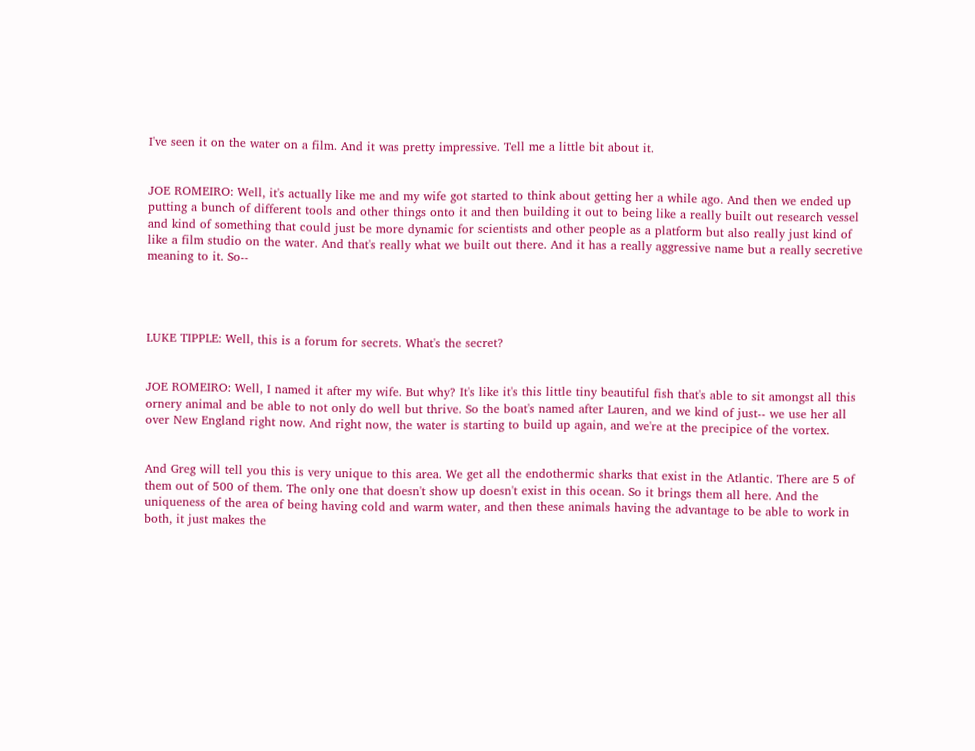I've seen it on the water on a film. And it was pretty impressive. Tell me a little bit about it.


JOE ROMEIRO: Well, it's actually like me and my wife got started to think about getting her a while ago. And then we ended up putting a bunch of different tools and other things onto it and then building it out to being like a really built out research vessel and kind of something that could just be more dynamic for scientists and other people as a platform but also really just kind of like a film studio on the water. And that's really what we built out there. And it has a really aggressive name but a really secretive meaning to it. So--




LUKE TIPPLE: Well, this is a forum for secrets. What's the secret?


JOE ROMEIRO: Well, I named it after my wife. But why? It's like it's this little tiny beautiful fish that's able to sit amongst all this ornery animal and be able to not only do well but thrive. So the boat's named after Lauren, and we kind of just-- we use her all over New England right now. And right now, the water is starting to build up again, and we're at the precipice of the vortex.


And Greg will tell you this is very unique to this area. We get all the endothermic sharks that exist in the Atlantic. There are 5 of them out of 500 of them. The only one that doesn't show up doesn't exist in this ocean. So it brings them all here. And the uniqueness of the area of being having cold and warm water, and then these animals having the advantage to be able to work in both, it just makes the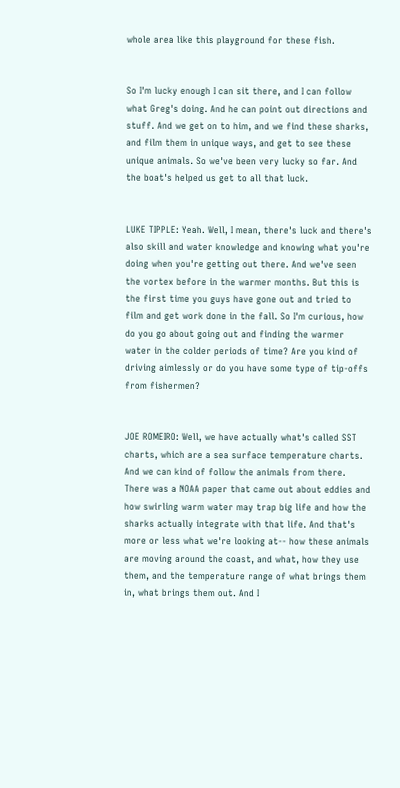whole area like this playground for these fish.


So I'm lucky enough I can sit there, and I can follow what Greg's doing. And he can point out directions and stuff. And we get on to him, and we find these sharks, and film them in unique ways, and get to see these unique animals. So we've been very lucky so far. And the boat's helped us get to all that luck.


LUKE TIPPLE: Yeah. Well, I mean, there's luck and there's also skill and water knowledge and knowing what you're doing when you're getting out there. And we've seen the vortex before in the warmer months. But this is the first time you guys have gone out and tried to film and get work done in the fall. So I'm curious, how do you go about going out and finding the warmer water in the colder periods of time? Are you kind of driving aimlessly or do you have some type of tip-offs from fishermen?


JOE ROMEIRO: Well, we have actually what's called SST charts, which are a sea surface temperature charts. And we can kind of follow the animals from there. There was a NOAA paper that came out about eddies and how swirling warm water may trap big life and how the sharks actually integrate with that life. And that's more or less what we're looking at-- how these animals are moving around the coast, and what, how they use them, and the temperature range of what brings them in, what brings them out. And I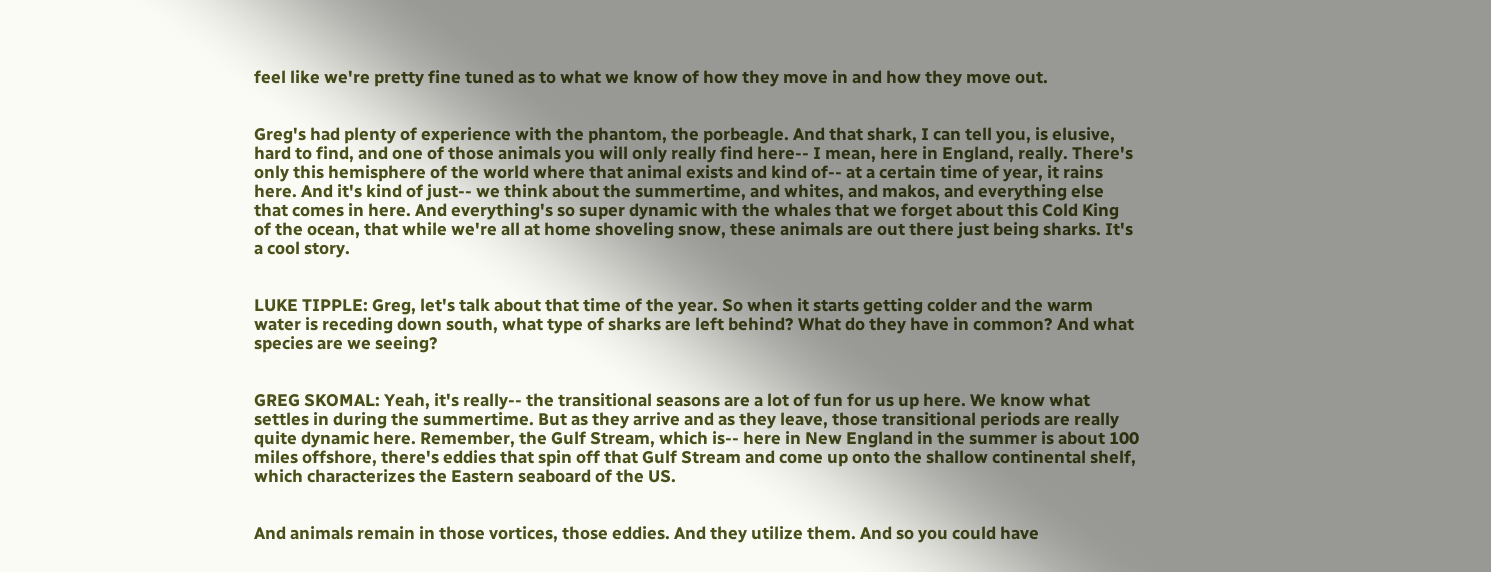feel like we're pretty fine tuned as to what we know of how they move in and how they move out.


Greg's had plenty of experience with the phantom, the porbeagle. And that shark, I can tell you, is elusive, hard to find, and one of those animals you will only really find here-- I mean, here in England, really. There's only this hemisphere of the world where that animal exists and kind of-- at a certain time of year, it rains here. And it's kind of just-- we think about the summertime, and whites, and makos, and everything else that comes in here. And everything's so super dynamic with the whales that we forget about this Cold King of the ocean, that while we're all at home shoveling snow, these animals are out there just being sharks. It's a cool story.


LUKE TIPPLE: Greg, let's talk about that time of the year. So when it starts getting colder and the warm water is receding down south, what type of sharks are left behind? What do they have in common? And what species are we seeing?


GREG SKOMAL: Yeah, it's really-- the transitional seasons are a lot of fun for us up here. We know what settles in during the summertime. But as they arrive and as they leave, those transitional periods are really quite dynamic here. Remember, the Gulf Stream, which is-- here in New England in the summer is about 100 miles offshore, there's eddies that spin off that Gulf Stream and come up onto the shallow continental shelf, which characterizes the Eastern seaboard of the US.


And animals remain in those vortices, those eddies. And they utilize them. And so you could have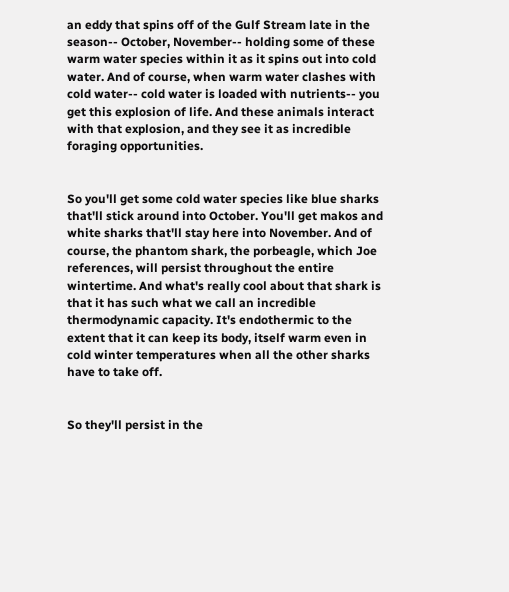an eddy that spins off of the Gulf Stream late in the season-- October, November-- holding some of these warm water species within it as it spins out into cold water. And of course, when warm water clashes with cold water-- cold water is loaded with nutrients-- you get this explosion of life. And these animals interact with that explosion, and they see it as incredible foraging opportunities.


So you'll get some cold water species like blue sharks that'll stick around into October. You'll get makos and white sharks that'll stay here into November. And of course, the phantom shark, the porbeagle, which Joe references, will persist throughout the entire wintertime. And what's really cool about that shark is that it has such what we call an incredible thermodynamic capacity. It's endothermic to the extent that it can keep its body, itself warm even in cold winter temperatures when all the other sharks have to take off.


So they'll persist in the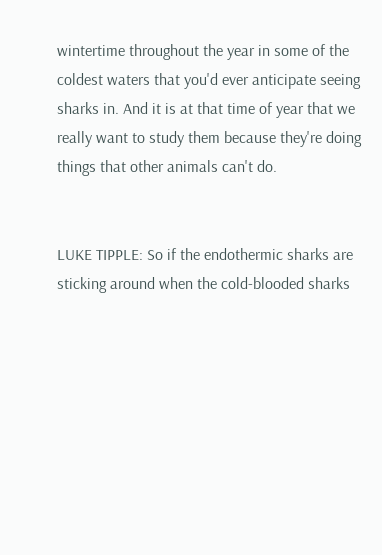wintertime throughout the year in some of the coldest waters that you'd ever anticipate seeing sharks in. And it is at that time of year that we really want to study them because they're doing things that other animals can't do.


LUKE TIPPLE: So if the endothermic sharks are sticking around when the cold-blooded sharks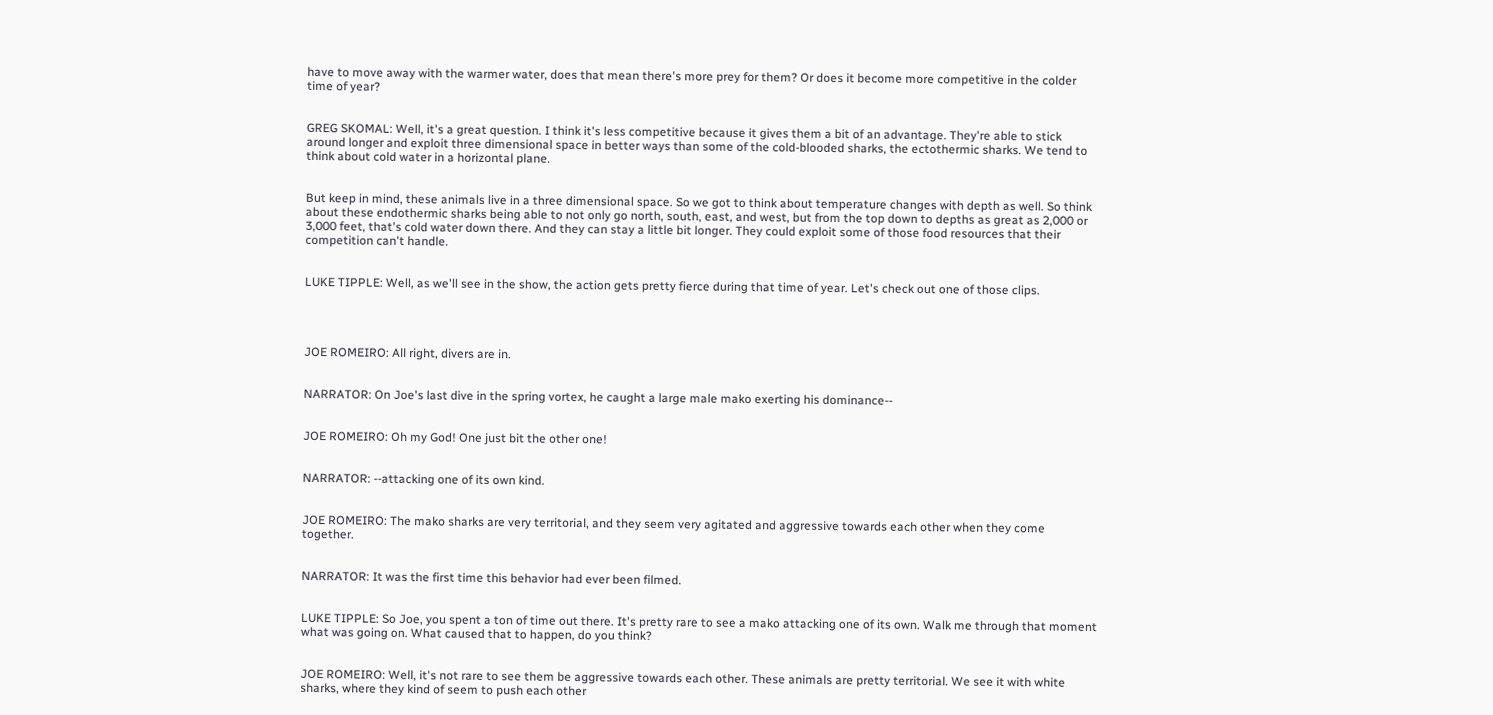have to move away with the warmer water, does that mean there's more prey for them? Or does it become more competitive in the colder time of year?


GREG SKOMAL: Well, it's a great question. I think it's less competitive because it gives them a bit of an advantage. They're able to stick around longer and exploit three dimensional space in better ways than some of the cold-blooded sharks, the ectothermic sharks. We tend to think about cold water in a horizontal plane.


But keep in mind, these animals live in a three dimensional space. So we got to think about temperature changes with depth as well. So think about these endothermic sharks being able to not only go north, south, east, and west, but from the top down to depths as great as 2,000 or 3,000 feet, that's cold water down there. And they can stay a little bit longer. They could exploit some of those food resources that their competition can't handle.


LUKE TIPPLE: Well, as we'll see in the show, the action gets pretty fierce during that time of year. Let's check out one of those clips.




JOE ROMEIRO: All right, divers are in.


NARRATOR: On Joe's last dive in the spring vortex, he caught a large male mako exerting his dominance--


JOE ROMEIRO: Oh my God! One just bit the other one!


NARRATOR: --attacking one of its own kind.


JOE ROMEIRO: The mako sharks are very territorial, and they seem very agitated and aggressive towards each other when they come together.


NARRATOR: It was the first time this behavior had ever been filmed.


LUKE TIPPLE: So Joe, you spent a ton of time out there. It's pretty rare to see a mako attacking one of its own. Walk me through that moment what was going on. What caused that to happen, do you think?


JOE ROMEIRO: Well, it's not rare to see them be aggressive towards each other. These animals are pretty territorial. We see it with white sharks, where they kind of seem to push each other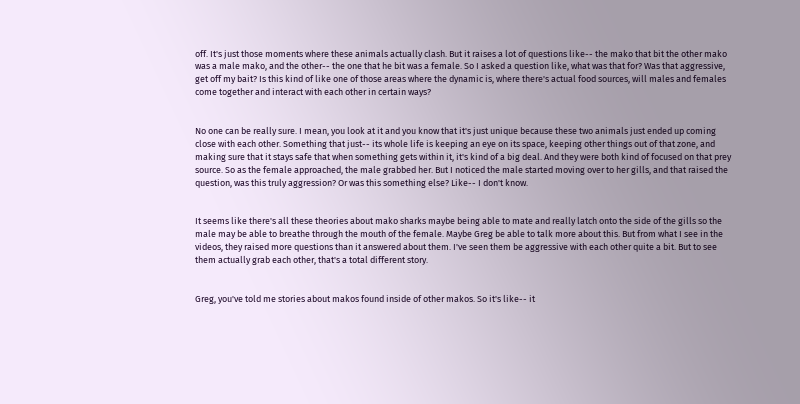off. It's just those moments where these animals actually clash. But it raises a lot of questions like-- the mako that bit the other mako was a male mako, and the other-- the one that he bit was a female. So I asked a question like, what was that for? Was that aggressive, get off my bait? Is this kind of like one of those areas where the dynamic is, where there's actual food sources, will males and females come together and interact with each other in certain ways?


No one can be really sure. I mean, you look at it and you know that it's just unique because these two animals just ended up coming close with each other. Something that just-- its whole life is keeping an eye on its space, keeping other things out of that zone, and making sure that it stays safe that when something gets within it, it's kind of a big deal. And they were both kind of focused on that prey source. So as the female approached, the male grabbed her. But I noticed the male started moving over to her gills, and that raised the question, was this truly aggression? Or was this something else? Like-- I don't know.


It seems like there's all these theories about mako sharks maybe being able to mate and really latch onto the side of the gills so the male may be able to breathe through the mouth of the female. Maybe Greg be able to talk more about this. But from what I see in the videos, they raised more questions than it answered about them. I've seen them be aggressive with each other quite a bit. But to see them actually grab each other, that's a total different story.


Greg, you've told me stories about makos found inside of other makos. So it's like-- it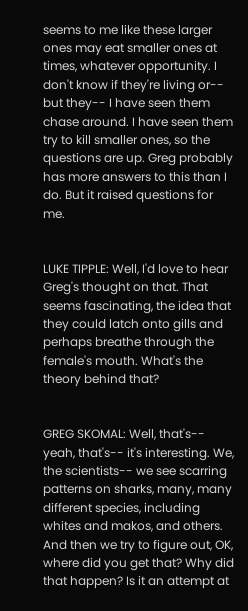seems to me like these larger ones may eat smaller ones at times, whatever opportunity. I don't know if they're living or-- but they-- I have seen them chase around. I have seen them try to kill smaller ones, so the questions are up. Greg probably has more answers to this than I do. But it raised questions for me.


LUKE TIPPLE: Well, I'd love to hear Greg's thought on that. That seems fascinating, the idea that they could latch onto gills and perhaps breathe through the female's mouth. What's the theory behind that?


GREG SKOMAL: Well, that's-- yeah, that's-- it's interesting. We, the scientists-- we see scarring patterns on sharks, many, many different species, including whites and makos, and others. And then we try to figure out, OK, where did you get that? Why did that happen? Is it an attempt at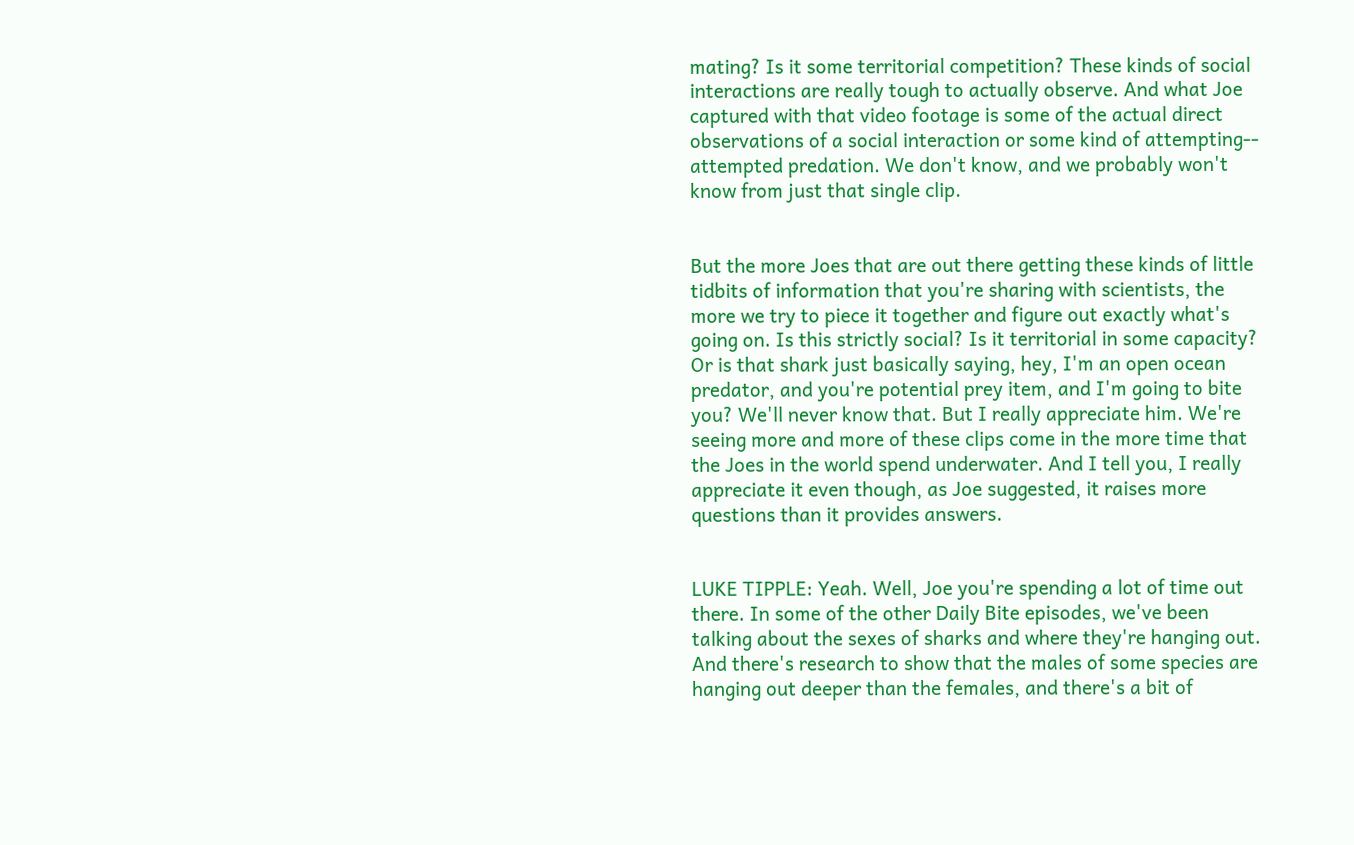mating? Is it some territorial competition? These kinds of social interactions are really tough to actually observe. And what Joe captured with that video footage is some of the actual direct observations of a social interaction or some kind of attempting-- attempted predation. We don't know, and we probably won't know from just that single clip.


But the more Joes that are out there getting these kinds of little tidbits of information that you're sharing with scientists, the more we try to piece it together and figure out exactly what's going on. Is this strictly social? Is it territorial in some capacity? Or is that shark just basically saying, hey, I'm an open ocean predator, and you're potential prey item, and I'm going to bite you? We'll never know that. But I really appreciate him. We're seeing more and more of these clips come in the more time that the Joes in the world spend underwater. And I tell you, I really appreciate it even though, as Joe suggested, it raises more questions than it provides answers.


LUKE TIPPLE: Yeah. Well, Joe you're spending a lot of time out there. In some of the other Daily Bite episodes, we've been talking about the sexes of sharks and where they're hanging out. And there's research to show that the males of some species are hanging out deeper than the females, and there's a bit of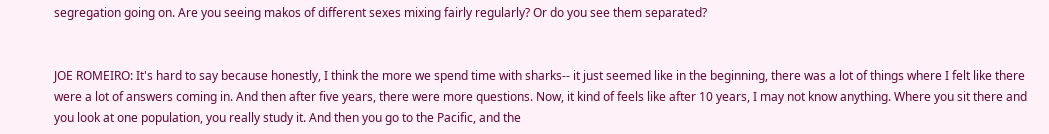segregation going on. Are you seeing makos of different sexes mixing fairly regularly? Or do you see them separated?


JOE ROMEIRO: It's hard to say because honestly, I think the more we spend time with sharks-- it just seemed like in the beginning, there was a lot of things where I felt like there were a lot of answers coming in. And then after five years, there were more questions. Now, it kind of feels like after 10 years, I may not know anything. Where you sit there and you look at one population, you really study it. And then you go to the Pacific, and the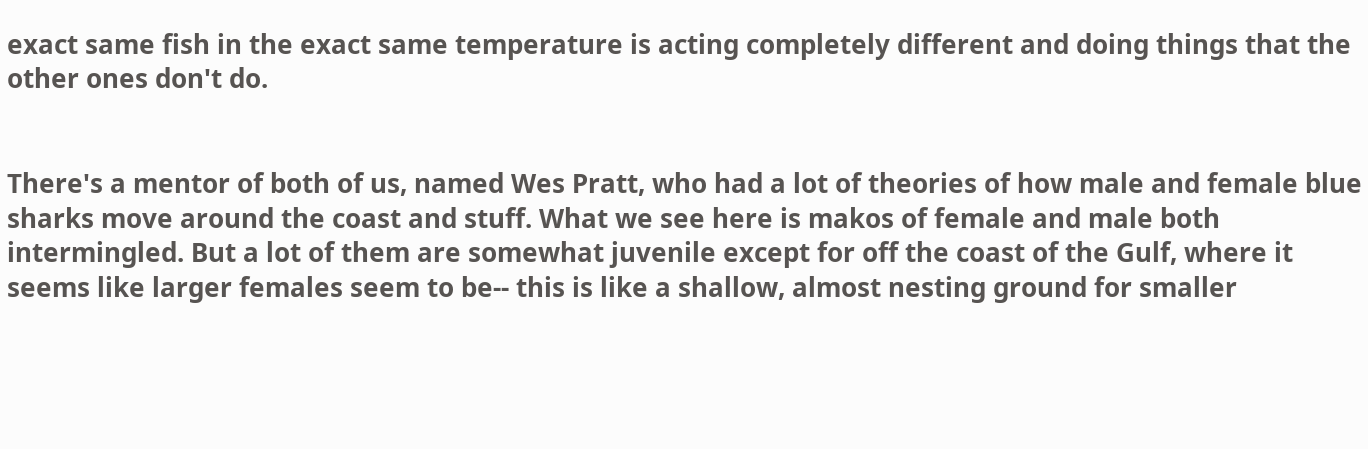exact same fish in the exact same temperature is acting completely different and doing things that the other ones don't do.


There's a mentor of both of us, named Wes Pratt, who had a lot of theories of how male and female blue sharks move around the coast and stuff. What we see here is makos of female and male both intermingled. But a lot of them are somewhat juvenile except for off the coast of the Gulf, where it seems like larger females seem to be-- this is like a shallow, almost nesting ground for smaller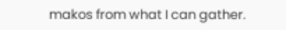makos from what I can gather.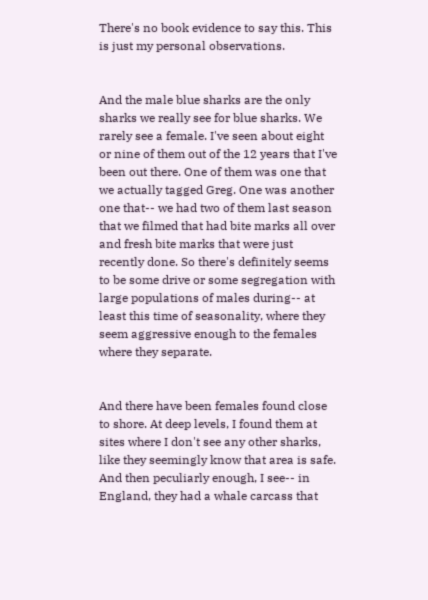There's no book evidence to say this. This is just my personal observations.


And the male blue sharks are the only sharks we really see for blue sharks. We rarely see a female. I've seen about eight or nine of them out of the 12 years that I've been out there. One of them was one that we actually tagged Greg. One was another one that-- we had two of them last season that we filmed that had bite marks all over and fresh bite marks that were just recently done. So there's definitely seems to be some drive or some segregation with large populations of males during-- at least this time of seasonality, where they seem aggressive enough to the females where they separate.


And there have been females found close to shore. At deep levels, I found them at sites where I don't see any other sharks, like they seemingly know that area is safe. And then peculiarly enough, I see-- in England, they had a whale carcass that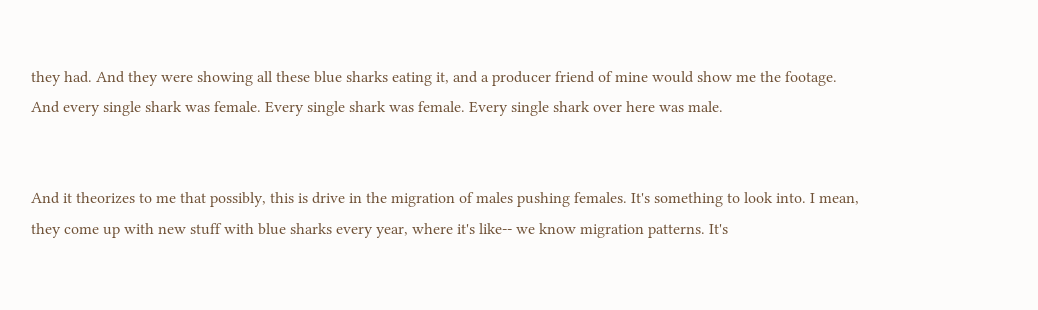they had. And they were showing all these blue sharks eating it, and a producer friend of mine would show me the footage. And every single shark was female. Every single shark was female. Every single shark over here was male.


And it theorizes to me that possibly, this is drive in the migration of males pushing females. It's something to look into. I mean, they come up with new stuff with blue sharks every year, where it's like-- we know migration patterns. It's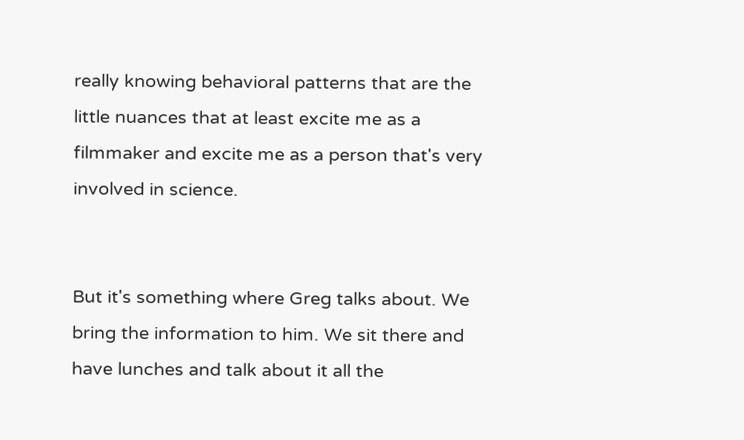really knowing behavioral patterns that are the little nuances that at least excite me as a filmmaker and excite me as a person that's very involved in science.


But it's something where Greg talks about. We bring the information to him. We sit there and have lunches and talk about it all the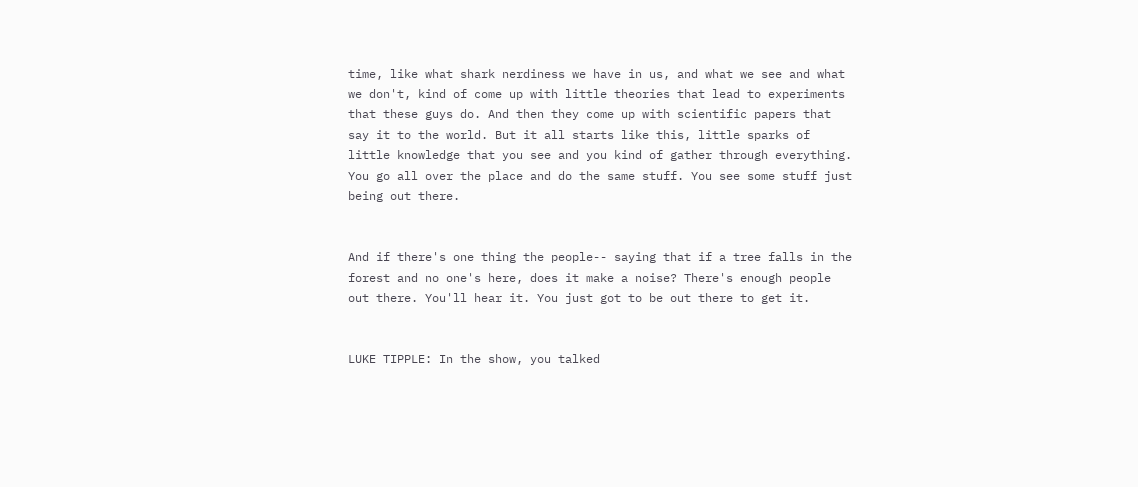time, like what shark nerdiness we have in us, and what we see and what we don't, kind of come up with little theories that lead to experiments that these guys do. And then they come up with scientific papers that say it to the world. But it all starts like this, little sparks of little knowledge that you see and you kind of gather through everything. You go all over the place and do the same stuff. You see some stuff just being out there.


And if there's one thing the people-- saying that if a tree falls in the forest and no one's here, does it make a noise? There's enough people out there. You'll hear it. You just got to be out there to get it.


LUKE TIPPLE: In the show, you talked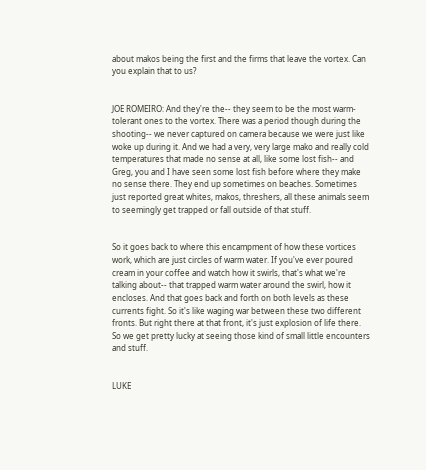about makos being the first and the firms that leave the vortex. Can you explain that to us?


JOE ROMEIRO: And they're the-- they seem to be the most warm-tolerant ones to the vortex. There was a period though during the shooting-- we never captured on camera because we were just like woke up during it. And we had a very, very large mako and really cold temperatures that made no sense at all, like some lost fish-- and Greg, you and I have seen some lost fish before where they make no sense there. They end up sometimes on beaches. Sometimes just reported great whites, makos, threshers, all these animals seem to seemingly get trapped or fall outside of that stuff.


So it goes back to where this encampment of how these vortices work, which are just circles of warm water. If you've ever poured cream in your coffee and watch how it swirls, that's what we're talking about-- that trapped warm water around the swirl, how it encloses. And that goes back and forth on both levels as these currents fight. So it's like waging war between these two different fronts. But right there at that front, it's just explosion of life there. So we get pretty lucky at seeing those kind of small little encounters and stuff.


LUKE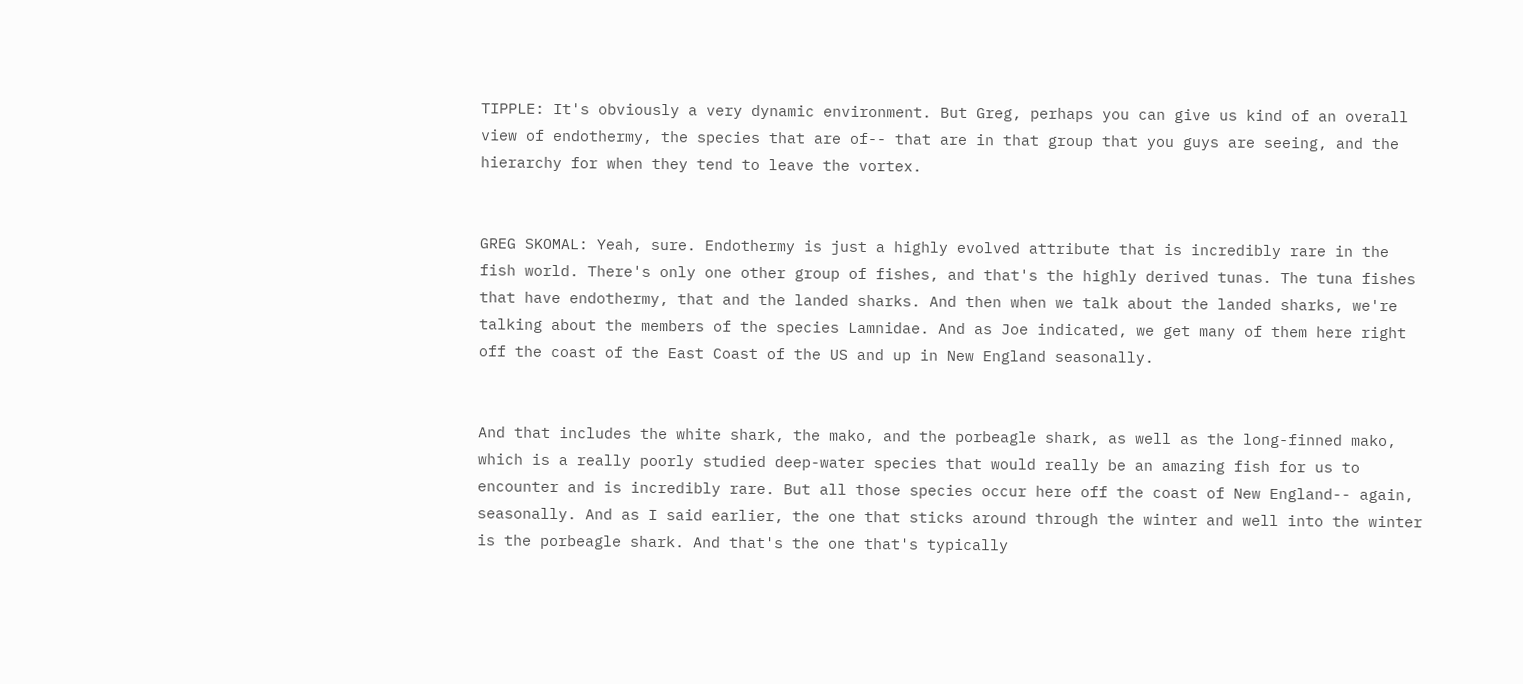TIPPLE: It's obviously a very dynamic environment. But Greg, perhaps you can give us kind of an overall view of endothermy, the species that are of-- that are in that group that you guys are seeing, and the hierarchy for when they tend to leave the vortex.


GREG SKOMAL: Yeah, sure. Endothermy is just a highly evolved attribute that is incredibly rare in the fish world. There's only one other group of fishes, and that's the highly derived tunas. The tuna fishes that have endothermy, that and the landed sharks. And then when we talk about the landed sharks, we're talking about the members of the species Lamnidae. And as Joe indicated, we get many of them here right off the coast of the East Coast of the US and up in New England seasonally.


And that includes the white shark, the mako, and the porbeagle shark, as well as the long-finned mako, which is a really poorly studied deep-water species that would really be an amazing fish for us to encounter and is incredibly rare. But all those species occur here off the coast of New England-- again, seasonally. And as I said earlier, the one that sticks around through the winter and well into the winter is the porbeagle shark. And that's the one that's typically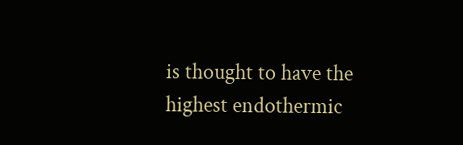is thought to have the highest endothermic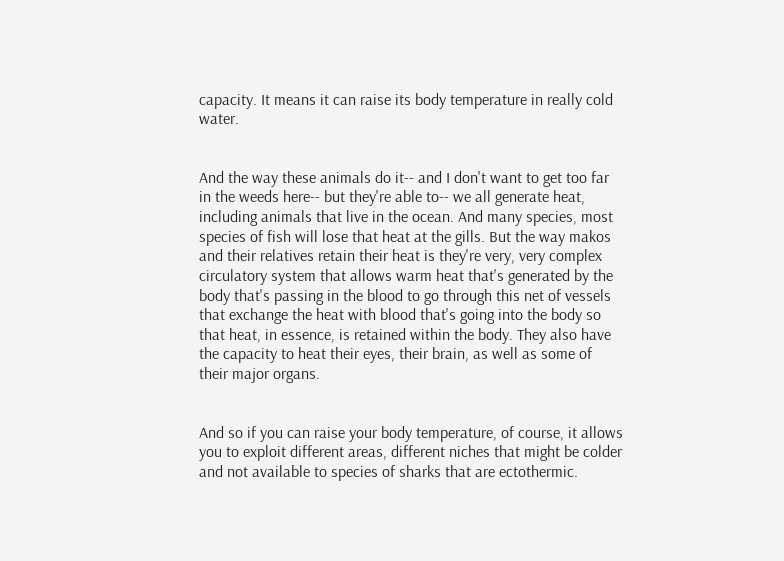capacity. It means it can raise its body temperature in really cold water.


And the way these animals do it-- and I don't want to get too far in the weeds here-- but they're able to-- we all generate heat, including animals that live in the ocean. And many species, most species of fish will lose that heat at the gills. But the way makos and their relatives retain their heat is they're very, very complex circulatory system that allows warm heat that's generated by the body that's passing in the blood to go through this net of vessels that exchange the heat with blood that's going into the body so that heat, in essence, is retained within the body. They also have the capacity to heat their eyes, their brain, as well as some of their major organs.


And so if you can raise your body temperature, of course, it allows you to exploit different areas, different niches that might be colder and not available to species of sharks that are ectothermic.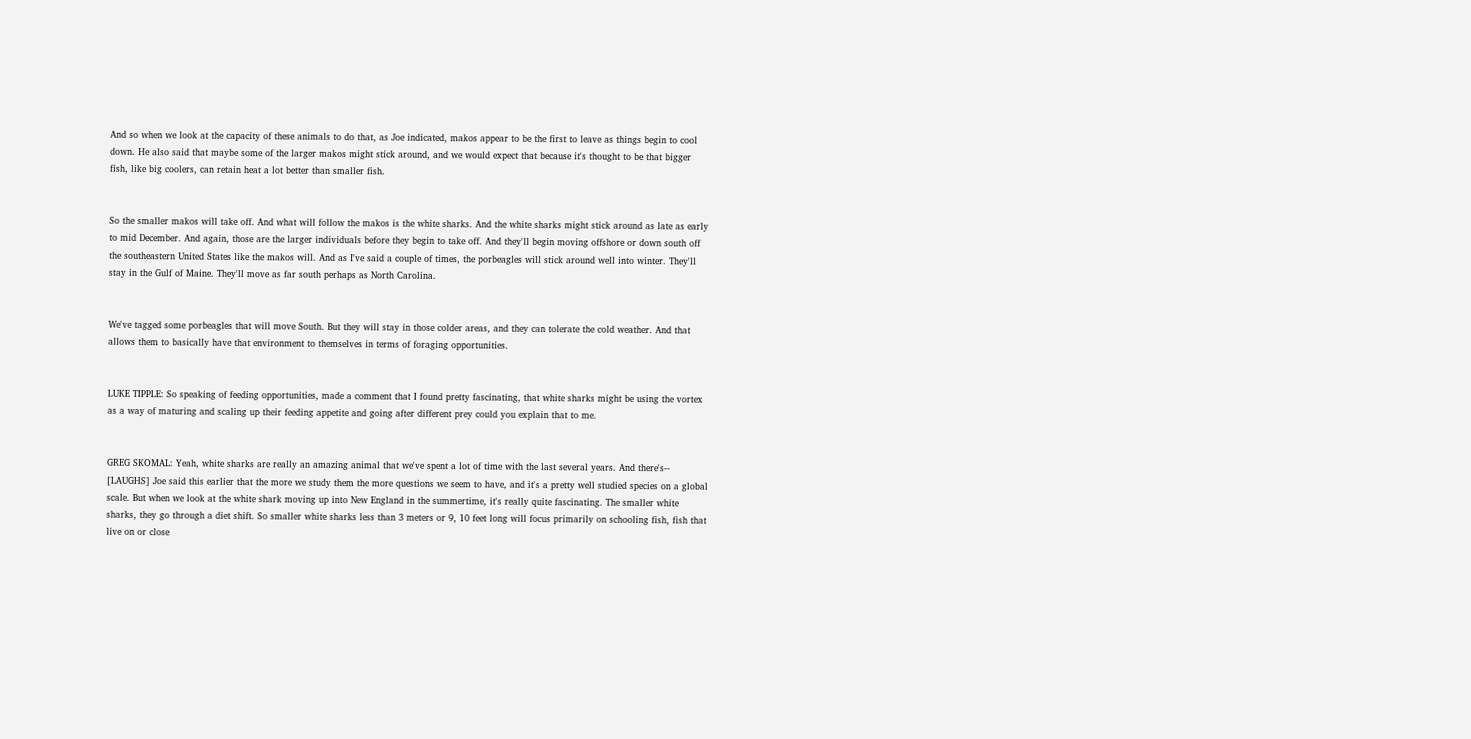And so when we look at the capacity of these animals to do that, as Joe indicated, makos appear to be the first to leave as things begin to cool down. He also said that maybe some of the larger makos might stick around, and we would expect that because it's thought to be that bigger fish, like big coolers, can retain heat a lot better than smaller fish.


So the smaller makos will take off. And what will follow the makos is the white sharks. And the white sharks might stick around as late as early to mid December. And again, those are the larger individuals before they begin to take off. And they'll begin moving offshore or down south off the southeastern United States like the makos will. And as I've said a couple of times, the porbeagles will stick around well into winter. They'll stay in the Gulf of Maine. They'll move as far south perhaps as North Carolina.


We've tagged some porbeagles that will move South. But they will stay in those colder areas, and they can tolerate the cold weather. And that allows them to basically have that environment to themselves in terms of foraging opportunities.


LUKE TIPPLE: So speaking of feeding opportunities, made a comment that I found pretty fascinating, that white sharks might be using the vortex as a way of maturing and scaling up their feeding appetite and going after different prey could you explain that to me.


GREG SKOMAL: Yeah, white sharks are really an amazing animal that we've spent a lot of time with the last several years. And there's-- [LAUGHS] Joe said this earlier that the more we study them the more questions we seem to have, and it's a pretty well studied species on a global scale. But when we look at the white shark moving up into New England in the summertime, it's really quite fascinating. The smaller white sharks, they go through a diet shift. So smaller white sharks less than 3 meters or 9, 10 feet long will focus primarily on schooling fish, fish that live on or close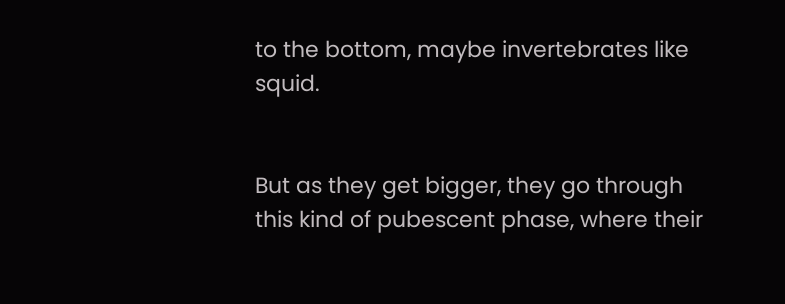to the bottom, maybe invertebrates like squid.


But as they get bigger, they go through this kind of pubescent phase, where their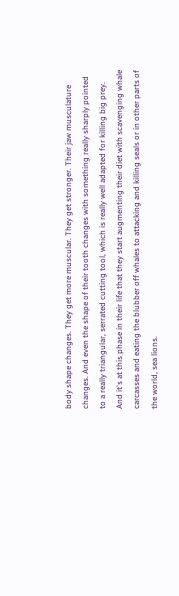body shape changes. They get more muscular. They get stronger. Their jaw musculature changes. And even the shape of their tooth changes with something really sharply pointed to a really triangular, serrated cutting tool, which is really well adapted for killing big prey. And it's at this phase in their life that they start augmenting their diet with scavenging whale carcasses and eating the blubber off whales to attacking and killing seals or in other parts of the world, sea lions.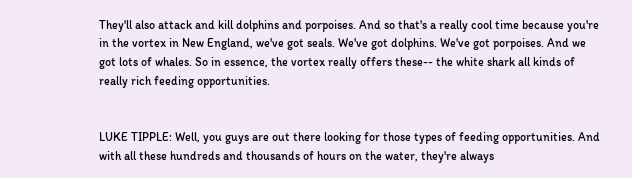They'll also attack and kill dolphins and porpoises. And so that's a really cool time because you're in the vortex in New England, we've got seals. We've got dolphins. We've got porpoises. And we got lots of whales. So in essence, the vortex really offers these-- the white shark all kinds of really rich feeding opportunities.


LUKE TIPPLE: Well, you guys are out there looking for those types of feeding opportunities. And with all these hundreds and thousands of hours on the water, they're always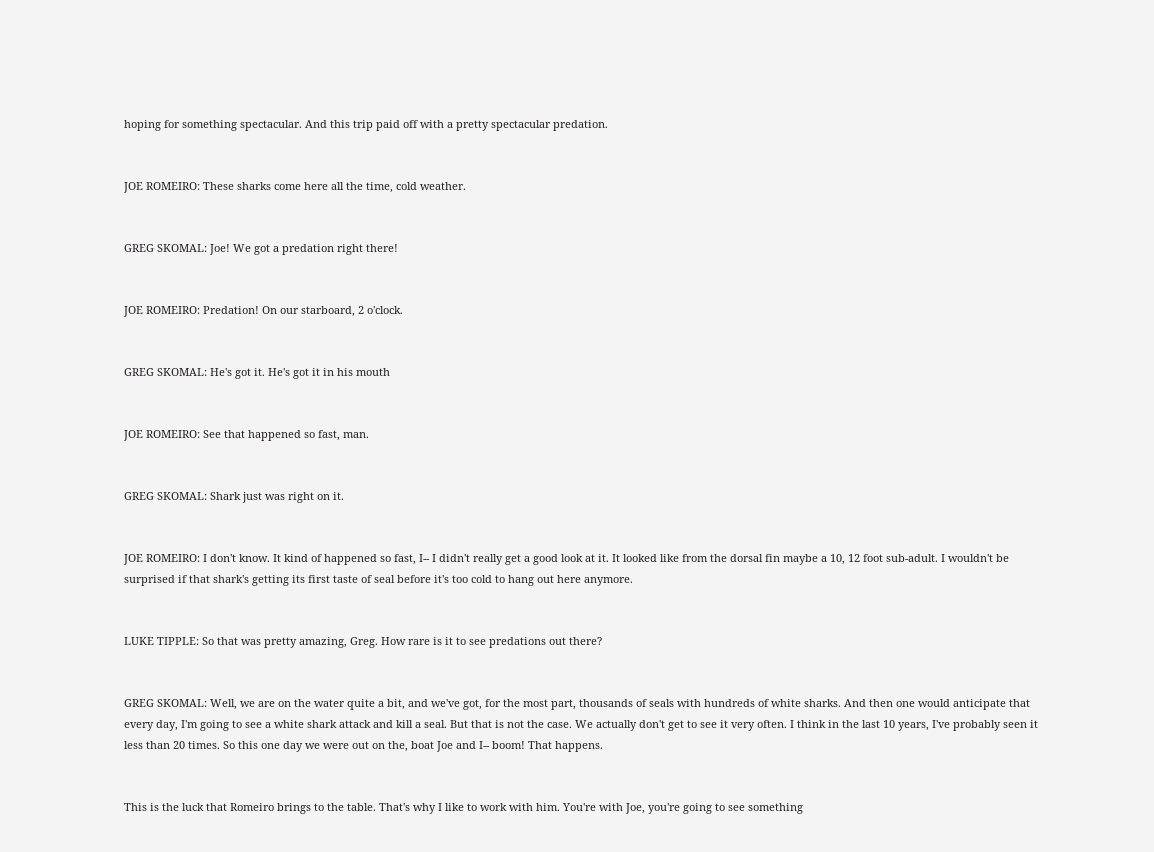hoping for something spectacular. And this trip paid off with a pretty spectacular predation.


JOE ROMEIRO: These sharks come here all the time, cold weather.


GREG SKOMAL: Joe! We got a predation right there!


JOE ROMEIRO: Predation! On our starboard, 2 o'clock.


GREG SKOMAL: He's got it. He's got it in his mouth


JOE ROMEIRO: See that happened so fast, man.


GREG SKOMAL: Shark just was right on it.


JOE ROMEIRO: I don't know. It kind of happened so fast, I-- I didn't really get a good look at it. It looked like from the dorsal fin maybe a 10, 12 foot sub-adult. I wouldn't be surprised if that shark's getting its first taste of seal before it's too cold to hang out here anymore.


LUKE TIPPLE: So that was pretty amazing, Greg. How rare is it to see predations out there?


GREG SKOMAL: Well, we are on the water quite a bit, and we've got, for the most part, thousands of seals with hundreds of white sharks. And then one would anticipate that every day, I'm going to see a white shark attack and kill a seal. But that is not the case. We actually don't get to see it very often. I think in the last 10 years, I've probably seen it less than 20 times. So this one day we were out on the, boat Joe and I-- boom! That happens.


This is the luck that Romeiro brings to the table. That's why I like to work with him. You're with Joe, you're going to see something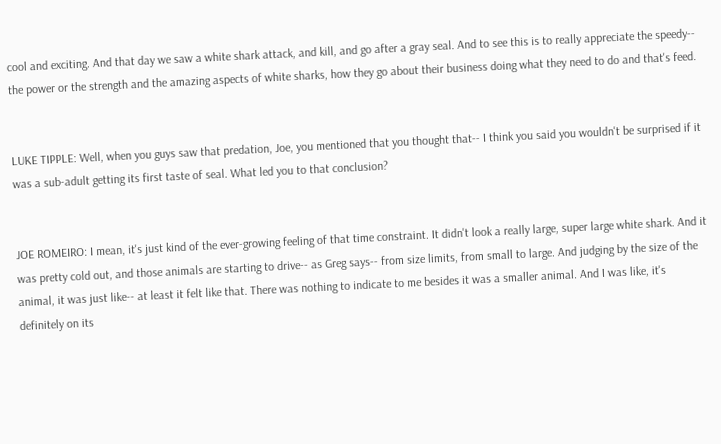cool and exciting. And that day we saw a white shark attack, and kill, and go after a gray seal. And to see this is to really appreciate the speedy-- the power or the strength and the amazing aspects of white sharks, how they go about their business doing what they need to do and that's feed.


LUKE TIPPLE: Well, when you guys saw that predation, Joe, you mentioned that you thought that-- I think you said you wouldn't be surprised if it was a sub-adult getting its first taste of seal. What led you to that conclusion?


JOE ROMEIRO: I mean, it's just kind of the ever-growing feeling of that time constraint. It didn't look a really large, super large white shark. And it was pretty cold out, and those animals are starting to drive-- as Greg says-- from size limits, from small to large. And judging by the size of the animal, it was just like-- at least it felt like that. There was nothing to indicate to me besides it was a smaller animal. And I was like, it's definitely on its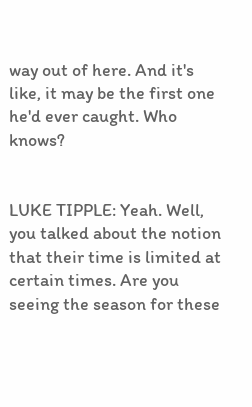way out of here. And it's like, it may be the first one he'd ever caught. Who knows?


LUKE TIPPLE: Yeah. Well, you talked about the notion that their time is limited at certain times. Are you seeing the season for these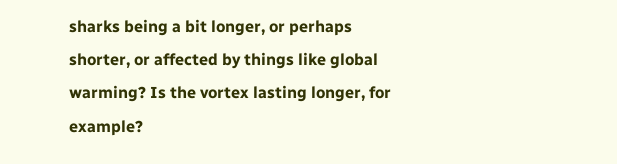sharks being a bit longer, or perhaps shorter, or affected by things like global warming? Is the vortex lasting longer, for example?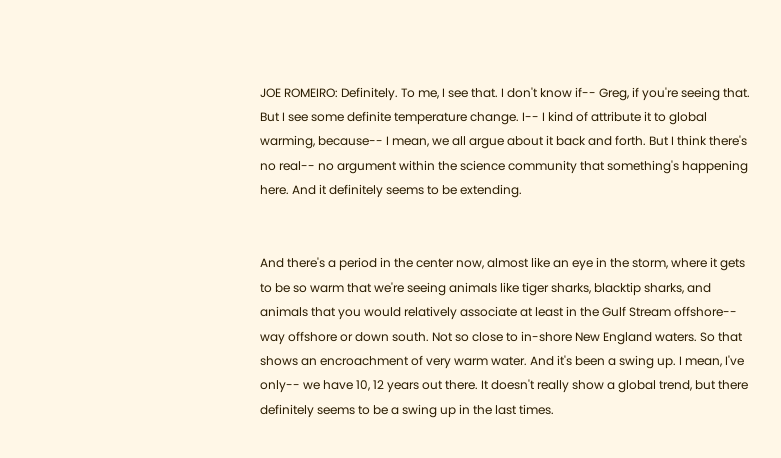JOE ROMEIRO: Definitely. To me, I see that. I don't know if-- Greg, if you're seeing that. But I see some definite temperature change. I-- I kind of attribute it to global warming, because-- I mean, we all argue about it back and forth. But I think there's no real-- no argument within the science community that something's happening here. And it definitely seems to be extending.


And there's a period in the center now, almost like an eye in the storm, where it gets to be so warm that we're seeing animals like tiger sharks, blacktip sharks, and animals that you would relatively associate at least in the Gulf Stream offshore-- way offshore or down south. Not so close to in-shore New England waters. So that shows an encroachment of very warm water. And it's been a swing up. I mean, I've only-- we have 10, 12 years out there. It doesn't really show a global trend, but there definitely seems to be a swing up in the last times.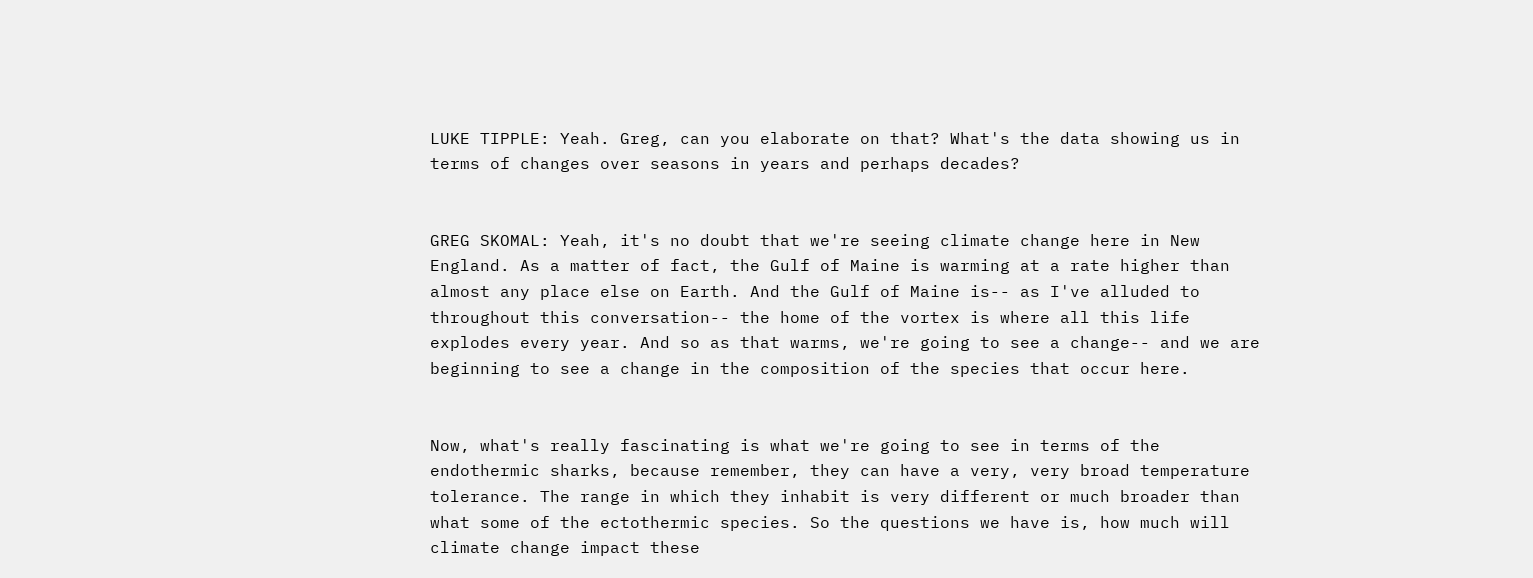LUKE TIPPLE: Yeah. Greg, can you elaborate on that? What's the data showing us in terms of changes over seasons in years and perhaps decades?


GREG SKOMAL: Yeah, it's no doubt that we're seeing climate change here in New England. As a matter of fact, the Gulf of Maine is warming at a rate higher than almost any place else on Earth. And the Gulf of Maine is-- as I've alluded to throughout this conversation-- the home of the vortex is where all this life explodes every year. And so as that warms, we're going to see a change-- and we are beginning to see a change in the composition of the species that occur here.


Now, what's really fascinating is what we're going to see in terms of the endothermic sharks, because remember, they can have a very, very broad temperature tolerance. The range in which they inhabit is very different or much broader than what some of the ectothermic species. So the questions we have is, how much will climate change impact these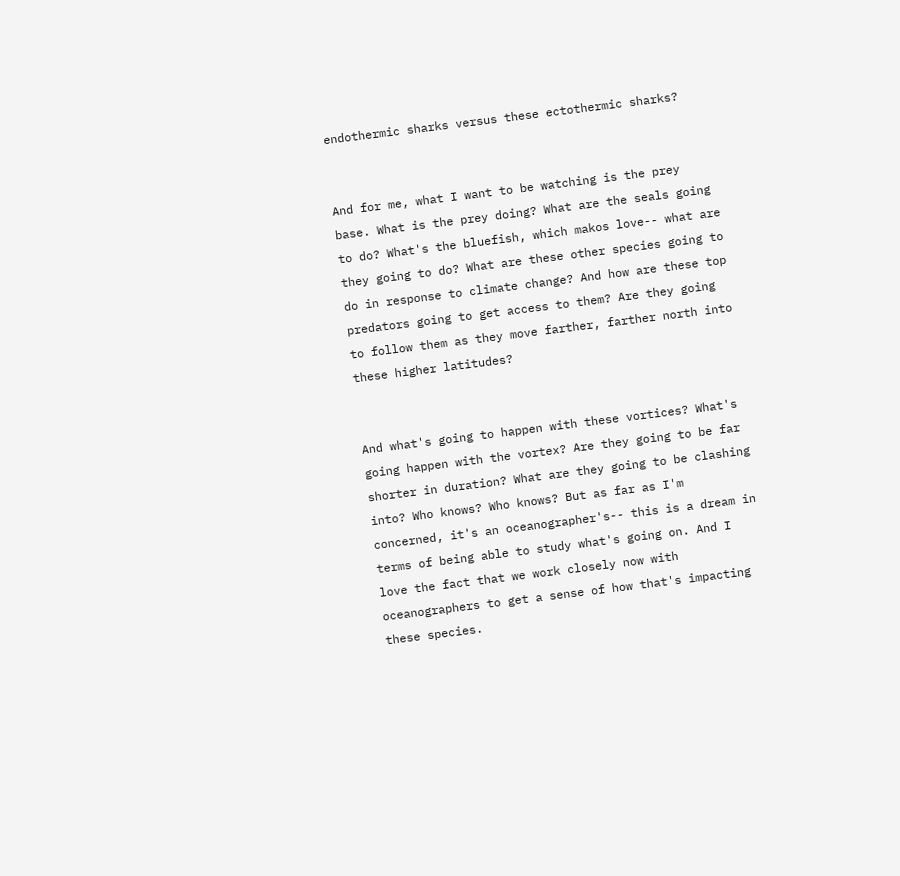endothermic sharks versus these ectothermic sharks?


And for me, what I want to be watching is the prey base. What is the prey doing? What are the seals going to do? What's the bluefish, which makos love-- what are they going to do? What are these other species going to do in response to climate change? And how are these top predators going to get access to them? Are they going to follow them as they move farther, farther north into these higher latitudes?


And what's going to happen with these vortices? What's going happen with the vortex? Are they going to be far shorter in duration? What are they going to be clashing into? Who knows? Who knows? But as far as I'm concerned, it's an oceanographer's-- this is a dream in terms of being able to study what's going on. And I love the fact that we work closely now with oceanographers to get a sense of how that's impacting these species.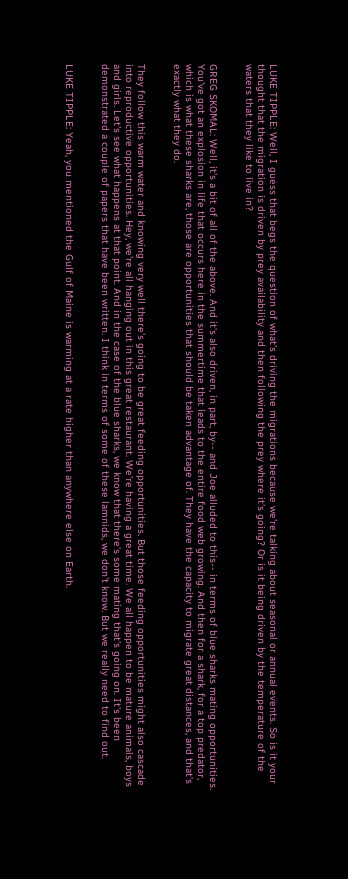LUKE TIPPLE: Well, I guess that begs the question of what's driving the migrations because we're talking about seasonal or annual events. So is it your thought that the migration is driven by prey availability and then following the prey where it's going? Or is it being driven by the temperature of the waters that they like to live in?


GREG SKOMAL: Well, it's a bit of all of the above. And it's also driven, in part, by-- and Joe alluded to this-- in terms of blue sharks mating opportunities. You've got an explosion in life that occurs here in the summertime that leads to the entire food web growing. And then for a shark, for a top predator, which is what these sharks are, those are opportunities that should be taken advantage of. They have the capacity to migrate great distances, and that's exactly what they do.


They follow this warm water and knowing very well there's going to be great feeding opportunities. But those feeding opportunities might also cascade into reproductive opportunities. Hey, we're all hanging out in this great restaurant. We're having a great time. We all happen to be mature animals, boys and girls. Let's see what happens at that point. And in the case of the blue sharks, we know that there's some mating that's going on. It's been demonstrated a couple of papers that have been written. I think in terms of some of these lamnids, we don't know. But we really need to find out.


LUKE TIPPLE: Yeah, you mentioned the Gulf of Maine is warming at a rate higher than anywhere else on Earth.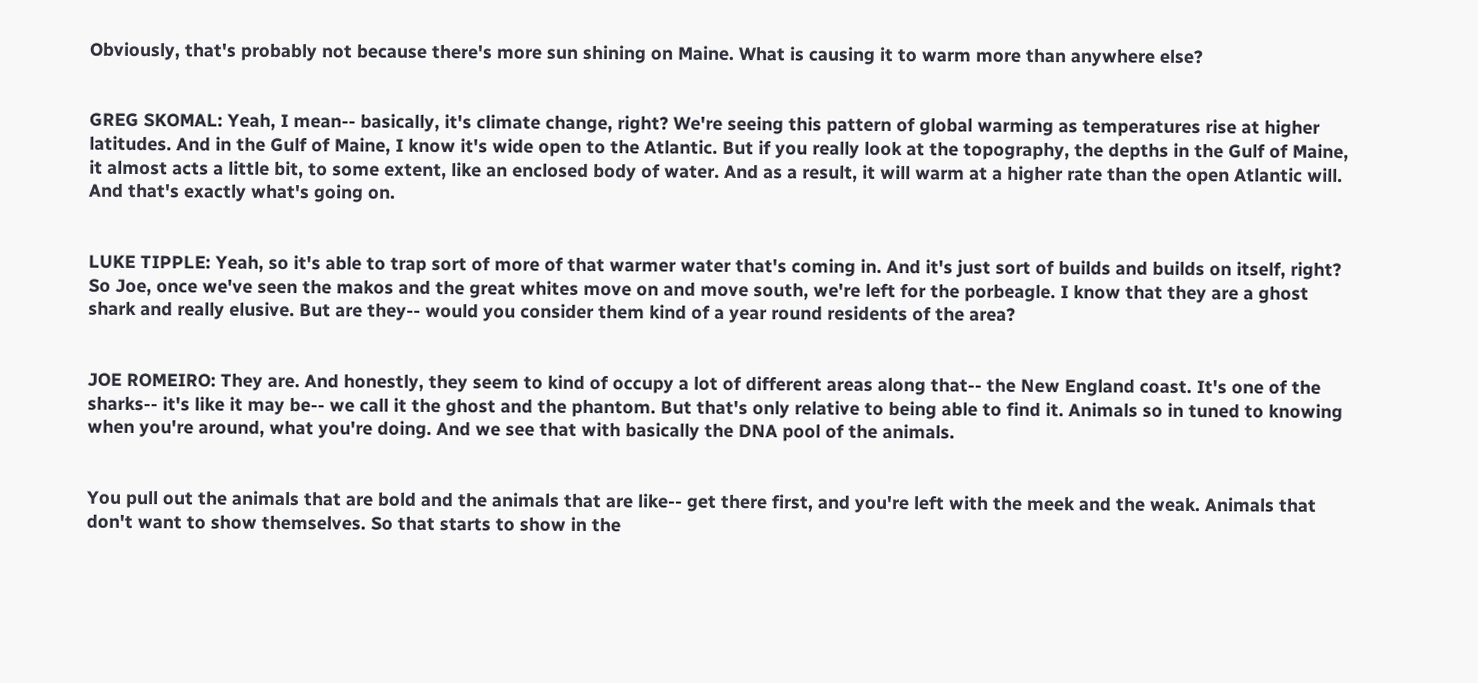Obviously, that's probably not because there's more sun shining on Maine. What is causing it to warm more than anywhere else?


GREG SKOMAL: Yeah, I mean-- basically, it's climate change, right? We're seeing this pattern of global warming as temperatures rise at higher latitudes. And in the Gulf of Maine, I know it's wide open to the Atlantic. But if you really look at the topography, the depths in the Gulf of Maine, it almost acts a little bit, to some extent, like an enclosed body of water. And as a result, it will warm at a higher rate than the open Atlantic will. And that's exactly what's going on.


LUKE TIPPLE: Yeah, so it's able to trap sort of more of that warmer water that's coming in. And it's just sort of builds and builds on itself, right? So Joe, once we've seen the makos and the great whites move on and move south, we're left for the porbeagle. I know that they are a ghost shark and really elusive. But are they-- would you consider them kind of a year round residents of the area?


JOE ROMEIRO: They are. And honestly, they seem to kind of occupy a lot of different areas along that-- the New England coast. It's one of the sharks-- it's like it may be-- we call it the ghost and the phantom. But that's only relative to being able to find it. Animals so in tuned to knowing when you're around, what you're doing. And we see that with basically the DNA pool of the animals.


You pull out the animals that are bold and the animals that are like-- get there first, and you're left with the meek and the weak. Animals that don't want to show themselves. So that starts to show in the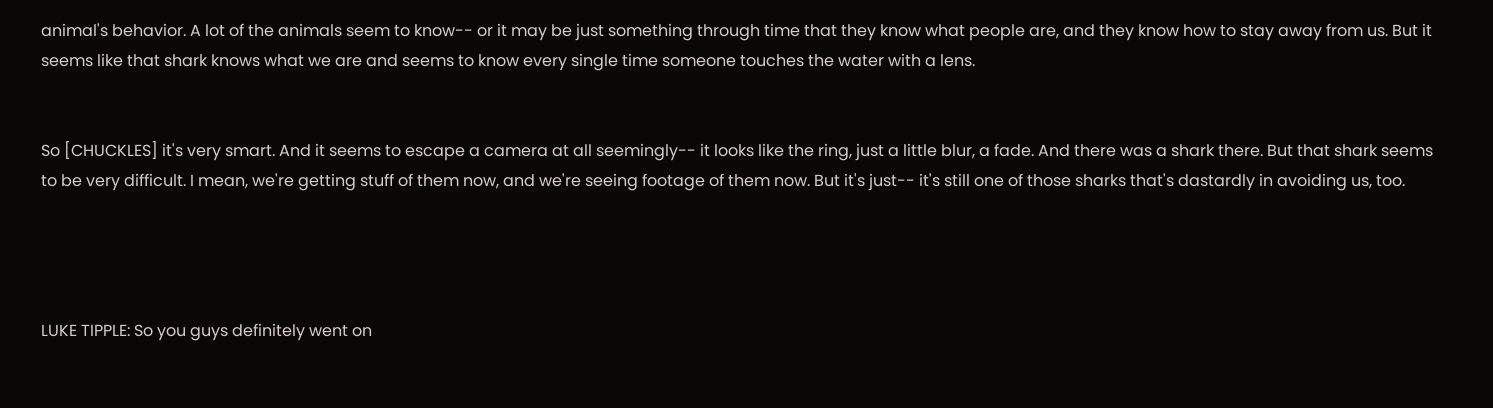animal's behavior. A lot of the animals seem to know-- or it may be just something through time that they know what people are, and they know how to stay away from us. But it seems like that shark knows what we are and seems to know every single time someone touches the water with a lens.


So [CHUCKLES] it's very smart. And it seems to escape a camera at all seemingly-- it looks like the ring, just a little blur, a fade. And there was a shark there. But that shark seems to be very difficult. I mean, we're getting stuff of them now, and we're seeing footage of them now. But it's just-- it's still one of those sharks that's dastardly in avoiding us, too.




LUKE TIPPLE: So you guys definitely went on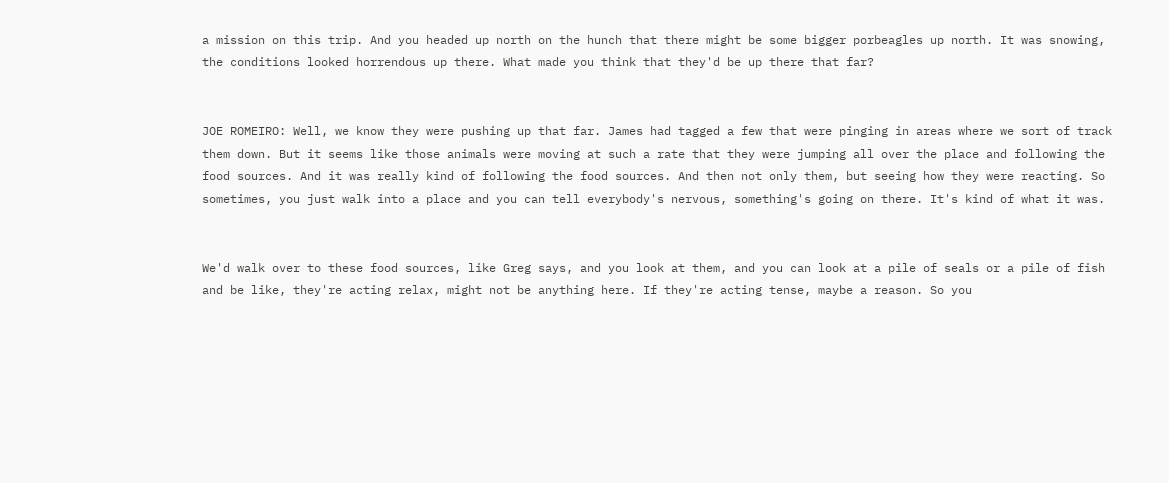a mission on this trip. And you headed up north on the hunch that there might be some bigger porbeagles up north. It was snowing, the conditions looked horrendous up there. What made you think that they'd be up there that far?


JOE ROMEIRO: Well, we know they were pushing up that far. James had tagged a few that were pinging in areas where we sort of track them down. But it seems like those animals were moving at such a rate that they were jumping all over the place and following the food sources. And it was really kind of following the food sources. And then not only them, but seeing how they were reacting. So sometimes, you just walk into a place and you can tell everybody's nervous, something's going on there. It's kind of what it was.


We'd walk over to these food sources, like Greg says, and you look at them, and you can look at a pile of seals or a pile of fish and be like, they're acting relax, might not be anything here. If they're acting tense, maybe a reason. So you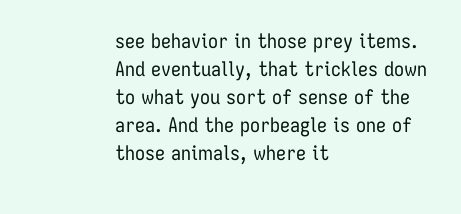see behavior in those prey items. And eventually, that trickles down to what you sort of sense of the area. And the porbeagle is one of those animals, where it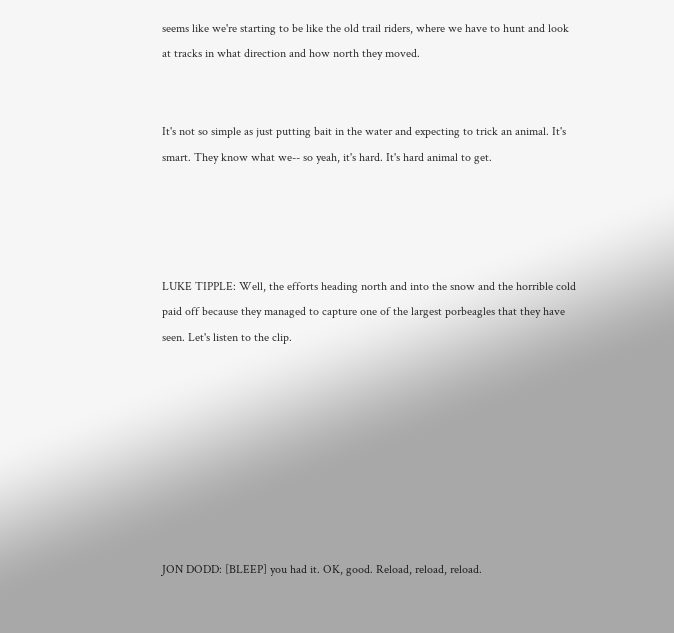seems like we're starting to be like the old trail riders, where we have to hunt and look at tracks in what direction and how north they moved.


It's not so simple as just putting bait in the water and expecting to trick an animal. It's smart. They know what we-- so yeah, it's hard. It's hard animal to get.




LUKE TIPPLE: Well, the efforts heading north and into the snow and the horrible cold paid off because they managed to capture one of the largest porbeagles that they have seen. Let's listen to the clip.








JON DODD: [BLEEP] you had it. OK, good. Reload, reload, reload.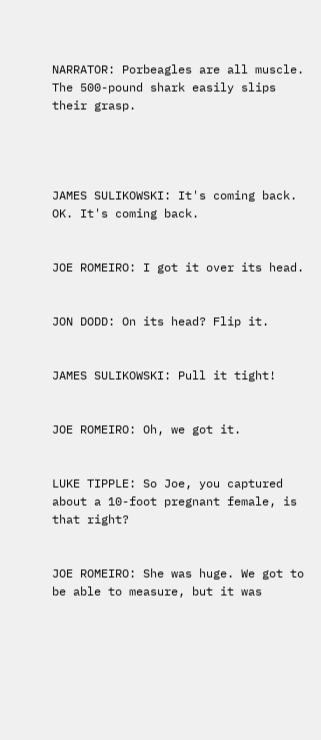NARRATOR: Porbeagles are all muscle. The 500-pound shark easily slips their grasp.




JAMES SULIKOWSKI: It's coming back. OK. It's coming back.


JOE ROMEIRO: I got it over its head.


JON DODD: On its head? Flip it.


JAMES SULIKOWSKI: Pull it tight!


JOE ROMEIRO: Oh, we got it.


LUKE TIPPLE: So Joe, you captured about a 10-foot pregnant female, is that right?


JOE ROMEIRO: She was huge. We got to be able to measure, but it was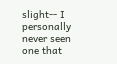slight-- I personally never seen one that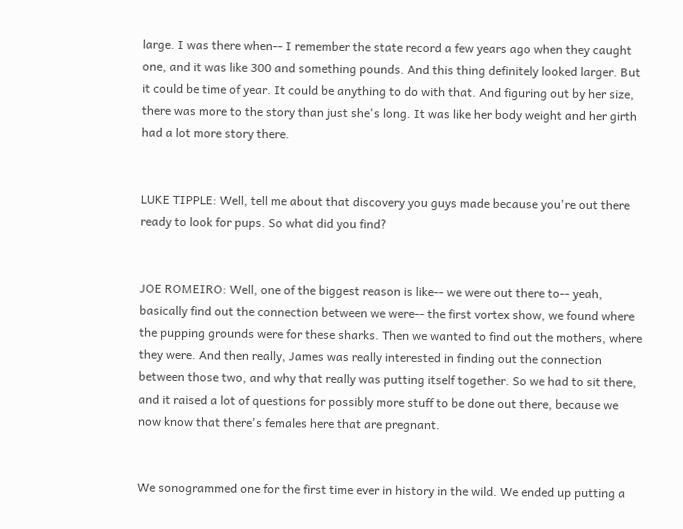large. I was there when-- I remember the state record a few years ago when they caught one, and it was like 300 and something pounds. And this thing definitely looked larger. But it could be time of year. It could be anything to do with that. And figuring out by her size, there was more to the story than just she's long. It was like her body weight and her girth had a lot more story there.


LUKE TIPPLE: Well, tell me about that discovery you guys made because you're out there ready to look for pups. So what did you find?


JOE ROMEIRO: Well, one of the biggest reason is like-- we were out there to-- yeah, basically find out the connection between we were-- the first vortex show, we found where the pupping grounds were for these sharks. Then we wanted to find out the mothers, where they were. And then really, James was really interested in finding out the connection between those two, and why that really was putting itself together. So we had to sit there, and it raised a lot of questions for possibly more stuff to be done out there, because we now know that there's females here that are pregnant.


We sonogrammed one for the first time ever in history in the wild. We ended up putting a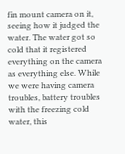fin mount camera on it, seeing how it judged the water. The water got so cold that it registered everything on the camera as everything else. While we were having camera troubles, battery troubles with the freezing cold water, this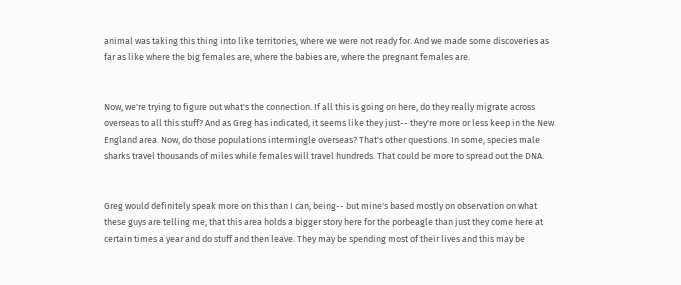animal was taking this thing into like territories, where we were not ready for. And we made some discoveries as far as like where the big females are, where the babies are, where the pregnant females are.


Now, we're trying to figure out what's the connection. If all this is going on here, do they really migrate across overseas to all this stuff? And as Greg has indicated, it seems like they just-- they're more or less keep in the New England area. Now, do those populations intermingle overseas? That's other questions. In some, species male sharks travel thousands of miles while females will travel hundreds. That could be more to spread out the DNA.


Greg would definitely speak more on this than I can, being-- but mine's based mostly on observation on what these guys are telling me, that this area holds a bigger story here for the porbeagle than just they come here at certain times a year and do stuff and then leave. They may be spending most of their lives and this may be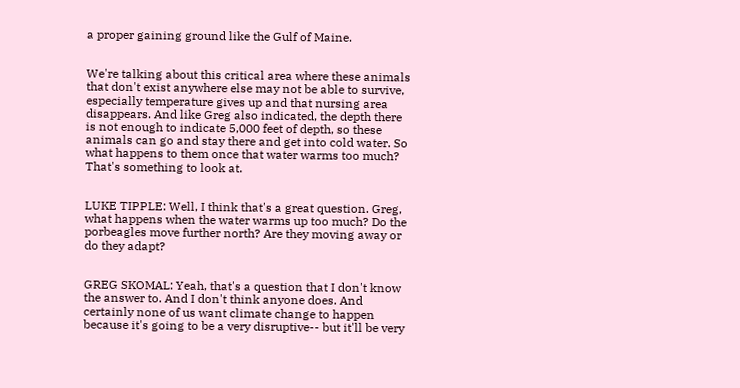a proper gaining ground like the Gulf of Maine.


We're talking about this critical area where these animals that don't exist anywhere else may not be able to survive, especially temperature gives up and that nursing area disappears. And like Greg also indicated, the depth there is not enough to indicate 5,000 feet of depth, so these animals can go and stay there and get into cold water. So what happens to them once that water warms too much? That's something to look at.


LUKE TIPPLE: Well, I think that's a great question. Greg, what happens when the water warms up too much? Do the porbeagles move further north? Are they moving away or do they adapt?


GREG SKOMAL: Yeah, that's a question that I don't know the answer to. And I don't think anyone does. And certainly none of us want climate change to happen because it's going to be a very disruptive-- but it'll be very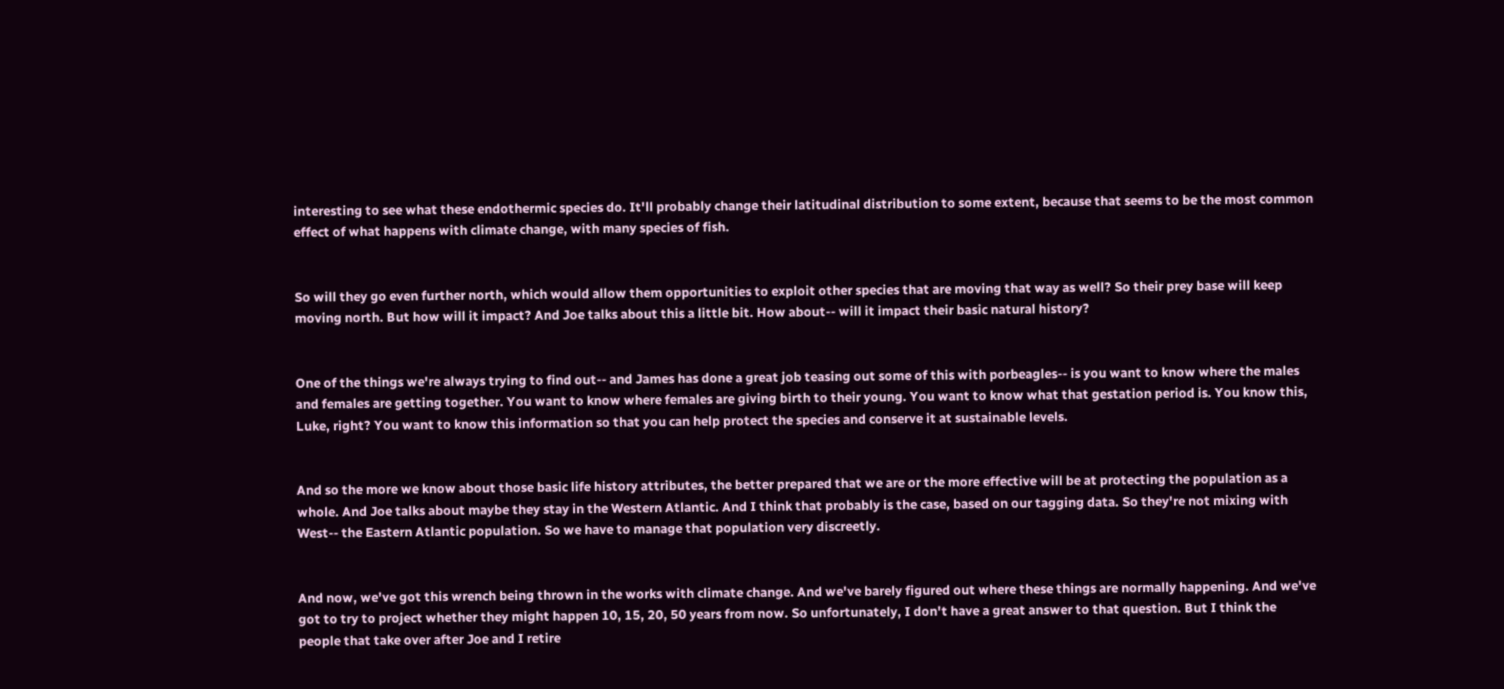interesting to see what these endothermic species do. It'll probably change their latitudinal distribution to some extent, because that seems to be the most common effect of what happens with climate change, with many species of fish.


So will they go even further north, which would allow them opportunities to exploit other species that are moving that way as well? So their prey base will keep moving north. But how will it impact? And Joe talks about this a little bit. How about-- will it impact their basic natural history?


One of the things we're always trying to find out-- and James has done a great job teasing out some of this with porbeagles-- is you want to know where the males and females are getting together. You want to know where females are giving birth to their young. You want to know what that gestation period is. You know this, Luke, right? You want to know this information so that you can help protect the species and conserve it at sustainable levels.


And so the more we know about those basic life history attributes, the better prepared that we are or the more effective will be at protecting the population as a whole. And Joe talks about maybe they stay in the Western Atlantic. And I think that probably is the case, based on our tagging data. So they're not mixing with West-- the Eastern Atlantic population. So we have to manage that population very discreetly.


And now, we've got this wrench being thrown in the works with climate change. And we've barely figured out where these things are normally happening. And we've got to try to project whether they might happen 10, 15, 20, 50 years from now. So unfortunately, I don't have a great answer to that question. But I think the people that take over after Joe and I retire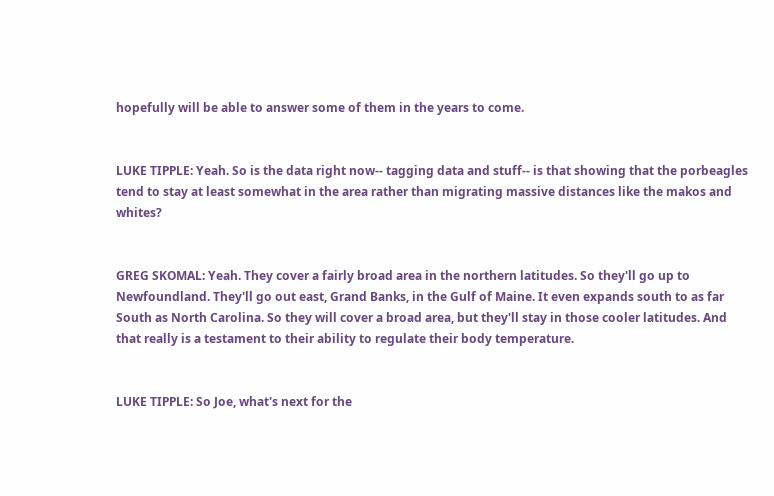hopefully will be able to answer some of them in the years to come.


LUKE TIPPLE: Yeah. So is the data right now-- tagging data and stuff-- is that showing that the porbeagles tend to stay at least somewhat in the area rather than migrating massive distances like the makos and whites?


GREG SKOMAL: Yeah. They cover a fairly broad area in the northern latitudes. So they'll go up to Newfoundland. They'll go out east, Grand Banks, in the Gulf of Maine. It even expands south to as far South as North Carolina. So they will cover a broad area, but they'll stay in those cooler latitudes. And that really is a testament to their ability to regulate their body temperature.


LUKE TIPPLE: So Joe, what's next for the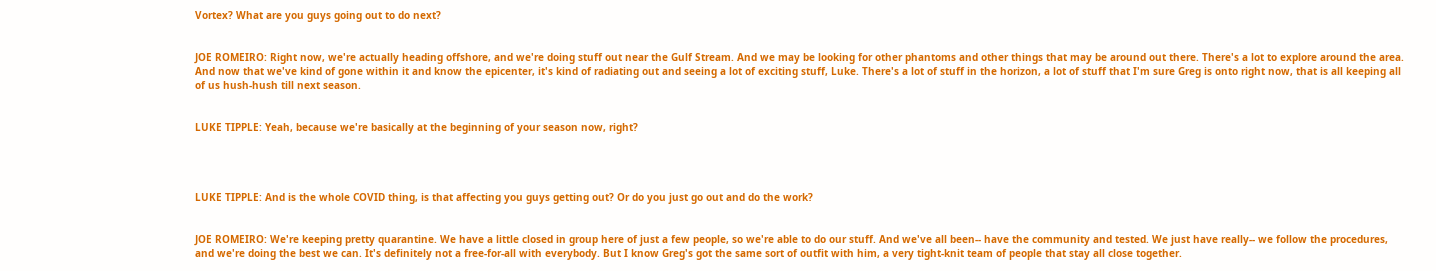Vortex? What are you guys going out to do next?


JOE ROMEIRO: Right now, we're actually heading offshore, and we're doing stuff out near the Gulf Stream. And we may be looking for other phantoms and other things that may be around out there. There's a lot to explore around the area. And now that we've kind of gone within it and know the epicenter, it's kind of radiating out and seeing a lot of exciting stuff, Luke. There's a lot of stuff in the horizon, a lot of stuff that I'm sure Greg is onto right now, that is all keeping all of us hush-hush till next season.


LUKE TIPPLE: Yeah, because we're basically at the beginning of your season now, right?




LUKE TIPPLE: And is the whole COVID thing, is that affecting you guys getting out? Or do you just go out and do the work?


JOE ROMEIRO: We're keeping pretty quarantine. We have a little closed in group here of just a few people, so we're able to do our stuff. And we've all been-- have the community and tested. We just have really-- we follow the procedures, and we're doing the best we can. It's definitely not a free-for-all with everybody. But I know Greg's got the same sort of outfit with him, a very tight-knit team of people that stay all close together.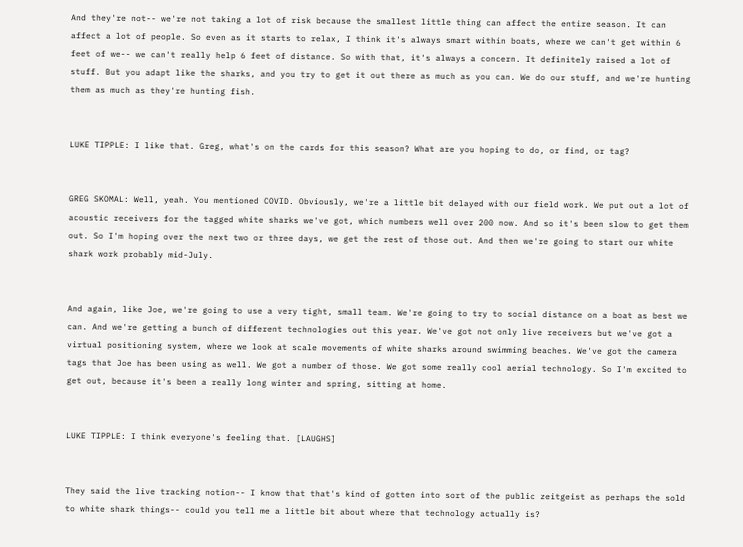And they're not-- we're not taking a lot of risk because the smallest little thing can affect the entire season. It can affect a lot of people. So even as it starts to relax, I think it's always smart within boats, where we can't get within 6 feet of we-- we can't really help 6 feet of distance. So with that, it's always a concern. It definitely raised a lot of stuff. But you adapt like the sharks, and you try to get it out there as much as you can. We do our stuff, and we're hunting them as much as they're hunting fish.


LUKE TIPPLE: I like that. Greg, what's on the cards for this season? What are you hoping to do, or find, or tag?


GREG SKOMAL: Well, yeah. You mentioned COVID. Obviously, we're a little bit delayed with our field work. We put out a lot of acoustic receivers for the tagged white sharks we've got, which numbers well over 200 now. And so it's been slow to get them out. So I'm hoping over the next two or three days, we get the rest of those out. And then we're going to start our white shark work probably mid-July.


And again, like Joe, we're going to use a very tight, small team. We're going to try to social distance on a boat as best we can. And we're getting a bunch of different technologies out this year. We've got not only live receivers but we've got a virtual positioning system, where we look at scale movements of white sharks around swimming beaches. We've got the camera tags that Joe has been using as well. We got a number of those. We got some really cool aerial technology. So I'm excited to get out, because it's been a really long winter and spring, sitting at home.


LUKE TIPPLE: I think everyone's feeling that. [LAUGHS]


They said the live tracking notion-- I know that that's kind of gotten into sort of the public zeitgeist as perhaps the sold to white shark things-- could you tell me a little bit about where that technology actually is?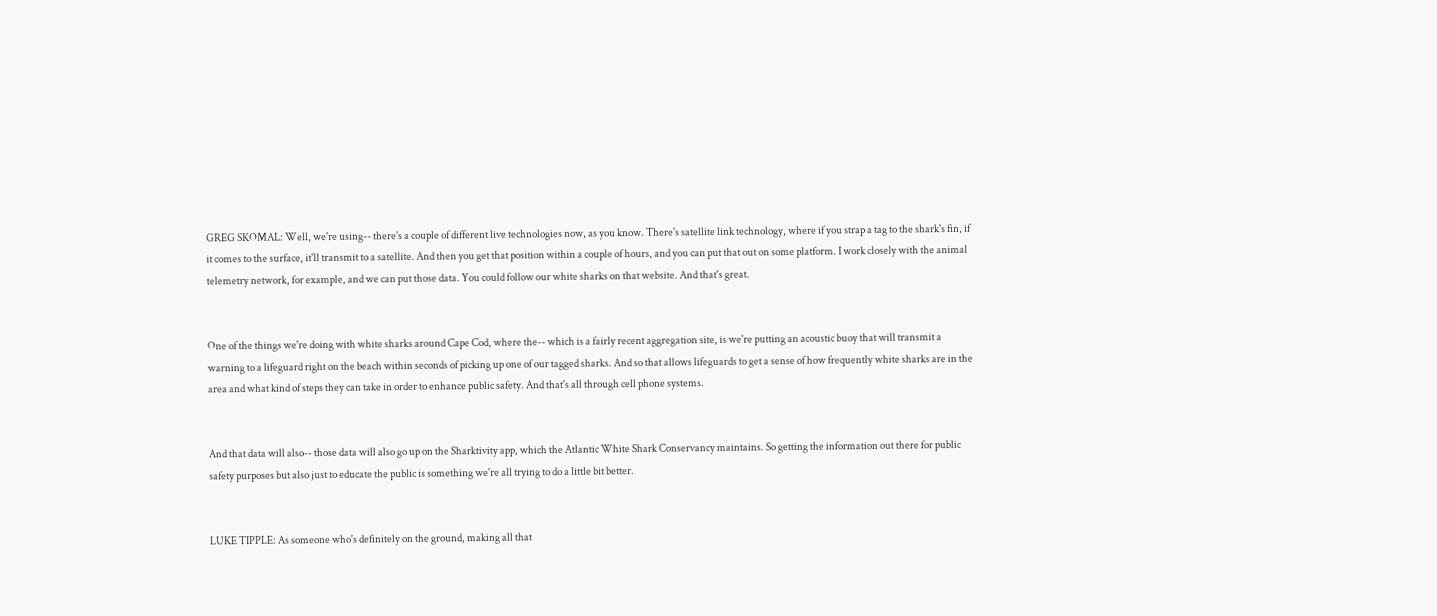GREG SKOMAL: Well, we're using-- there's a couple of different live technologies now, as you know. There's satellite link technology, where if you strap a tag to the shark's fin, if it comes to the surface, it'll transmit to a satellite. And then you get that position within a couple of hours, and you can put that out on some platform. I work closely with the animal telemetry network, for example, and we can put those data. You could follow our white sharks on that website. And that's great.


One of the things we're doing with white sharks around Cape Cod, where the-- which is a fairly recent aggregation site, is we're putting an acoustic buoy that will transmit a warning to a lifeguard right on the beach within seconds of picking up one of our tagged sharks. And so that allows lifeguards to get a sense of how frequently white sharks are in the area and what kind of steps they can take in order to enhance public safety. And that's all through cell phone systems.


And that data will also-- those data will also go up on the Sharktivity app, which the Atlantic White Shark Conservancy maintains. So getting the information out there for public safety purposes but also just to educate the public is something we're all trying to do a little bit better.


LUKE TIPPLE: As someone who's definitely on the ground, making all that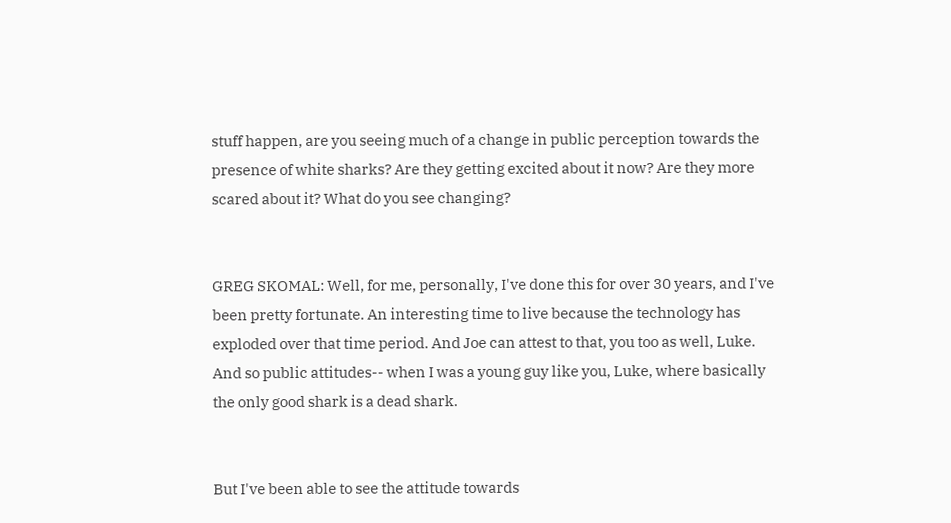stuff happen, are you seeing much of a change in public perception towards the presence of white sharks? Are they getting excited about it now? Are they more scared about it? What do you see changing?


GREG SKOMAL: Well, for me, personally, I've done this for over 30 years, and I've been pretty fortunate. An interesting time to live because the technology has exploded over that time period. And Joe can attest to that, you too as well, Luke. And so public attitudes-- when I was a young guy like you, Luke, where basically the only good shark is a dead shark.


But I've been able to see the attitude towards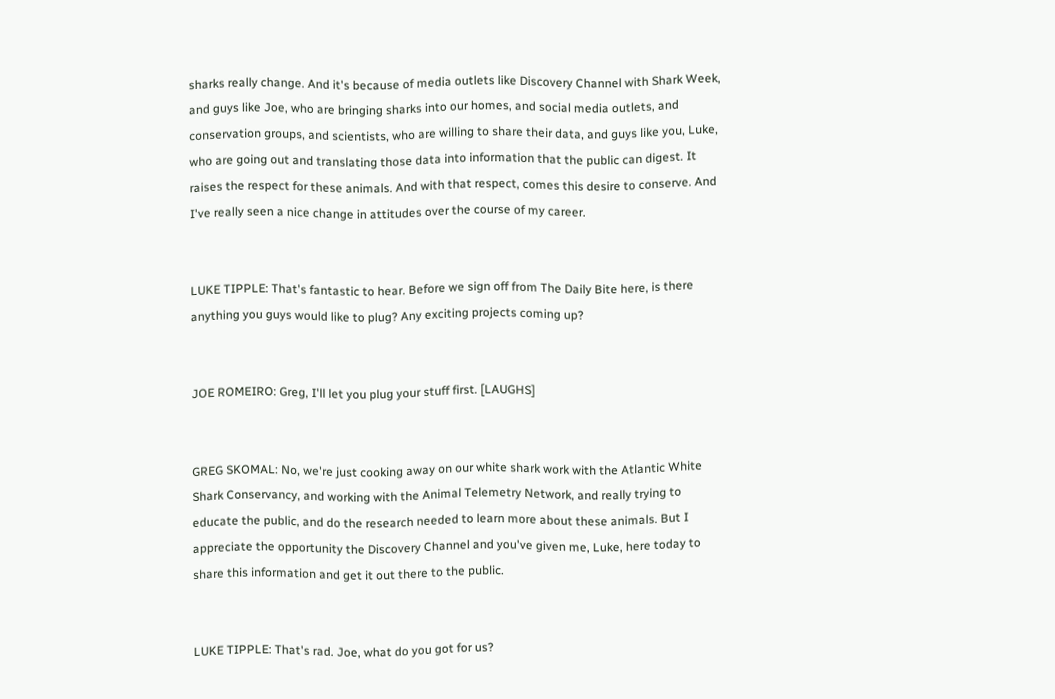sharks really change. And it's because of media outlets like Discovery Channel with Shark Week, and guys like Joe, who are bringing sharks into our homes, and social media outlets, and conservation groups, and scientists, who are willing to share their data, and guys like you, Luke, who are going out and translating those data into information that the public can digest. It raises the respect for these animals. And with that respect, comes this desire to conserve. And I've really seen a nice change in attitudes over the course of my career.


LUKE TIPPLE: That's fantastic to hear. Before we sign off from The Daily Bite here, is there anything you guys would like to plug? Any exciting projects coming up?


JOE ROMEIRO: Greg, I'll let you plug your stuff first. [LAUGHS]


GREG SKOMAL: No, we're just cooking away on our white shark work with the Atlantic White Shark Conservancy, and working with the Animal Telemetry Network, and really trying to educate the public, and do the research needed to learn more about these animals. But I appreciate the opportunity the Discovery Channel and you've given me, Luke, here today to share this information and get it out there to the public.


LUKE TIPPLE: That's rad. Joe, what do you got for us?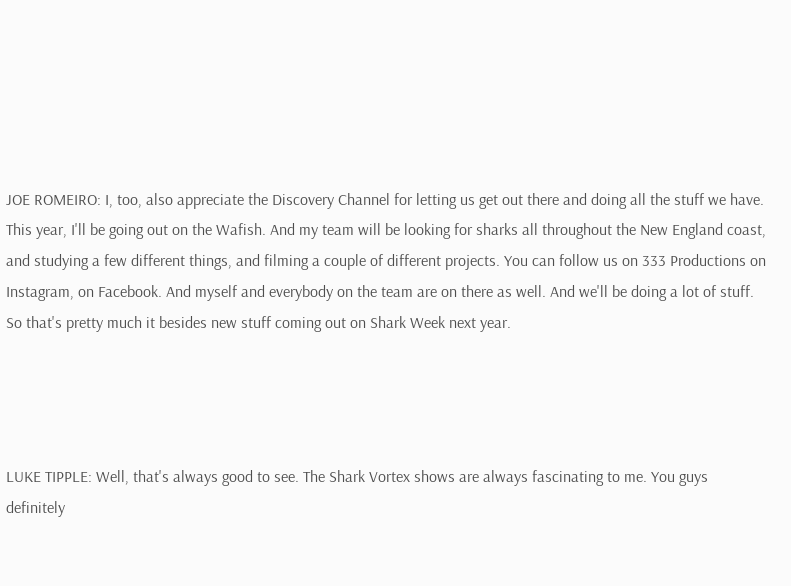JOE ROMEIRO: I, too, also appreciate the Discovery Channel for letting us get out there and doing all the stuff we have. This year, I'll be going out on the Wafish. And my team will be looking for sharks all throughout the New England coast, and studying a few different things, and filming a couple of different projects. You can follow us on 333 Productions on Instagram, on Facebook. And myself and everybody on the team are on there as well. And we'll be doing a lot of stuff. So that's pretty much it besides new stuff coming out on Shark Week next year.




LUKE TIPPLE: Well, that's always good to see. The Shark Vortex shows are always fascinating to me. You guys definitely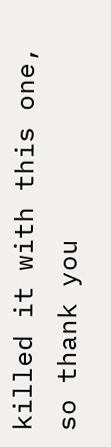killed it with this one, so thank you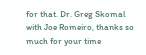for that. Dr. Greg Skomal with Joe Romeiro, thanks so much for your time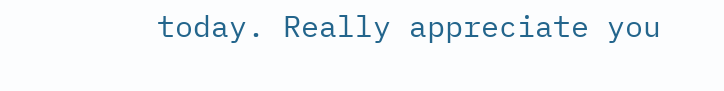today. Really appreciate you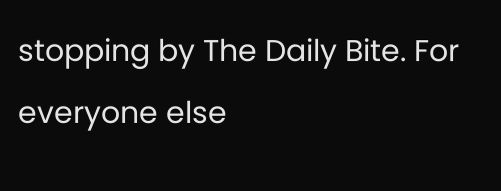stopping by The Daily Bite. For everyone else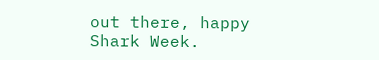out there, happy Shark Week.